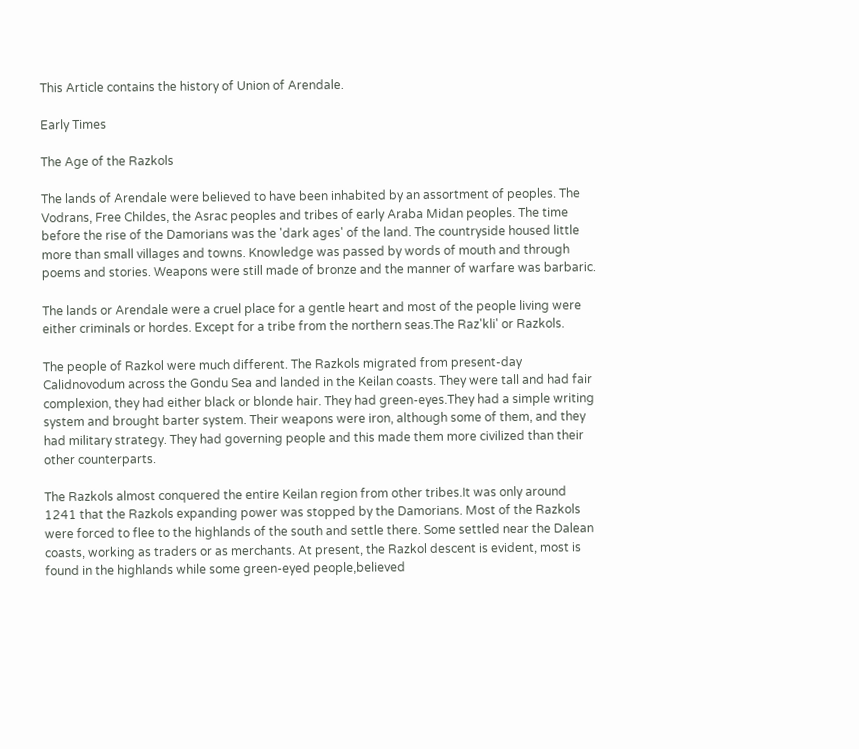This Article contains the history of Union of Arendale.

Early Times

The Age of the Razkols

The lands of Arendale were believed to have been inhabited by an assortment of peoples. The Vodrans, Free Childes, the Asrac peoples and tribes of early Araba Midan peoples. The time before the rise of the Damorians was the 'dark ages' of the land. The countryside housed little more than small villages and towns. Knowledge was passed by words of mouth and through poems and stories. Weapons were still made of bronze and the manner of warfare was barbaric.

The lands or Arendale were a cruel place for a gentle heart and most of the people living were either criminals or hordes. Except for a tribe from the northern seas.The Raz'kli' or Razkols.

The people of Razkol were much different. The Razkols migrated from present-day Calidnovodum across the Gondu Sea and landed in the Keilan coasts. They were tall and had fair complexion, they had either black or blonde hair. They had green-eyes.They had a simple writing system and brought barter system. Their weapons were iron, although some of them, and they had military strategy. They had governing people and this made them more civilized than their other counterparts.

The Razkols almost conquered the entire Keilan region from other tribes.It was only around 1241 that the Razkols expanding power was stopped by the Damorians. Most of the Razkols were forced to flee to the highlands of the south and settle there. Some settled near the Dalean coasts, working as traders or as merchants. At present, the Razkol descent is evident, most is found in the highlands while some green-eyed people,believed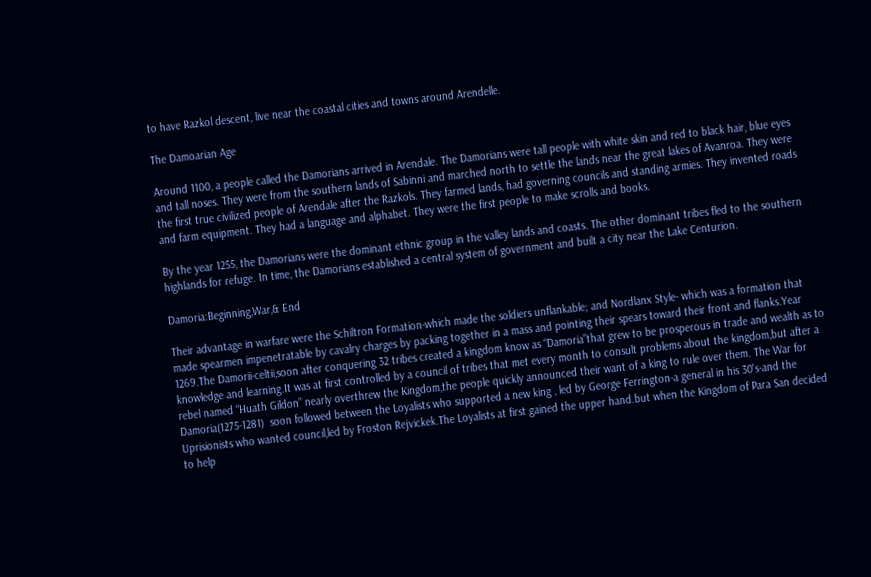to have Razkol descent, live near the coastal cities and towns around Arendelle.

The Damoarian Age

Around 1100, a people called the Damorians arrived in Arendale. The Damorians were tall people with white skin and red to black hair, blue eyes and tall noses. They were from the southern lands of Sabinni and marched north to settle the lands near the great lakes of Avanroa. They were the first true civilized people of Arendale after the Razkols. They farmed lands, had governing councils and standing armies. They invented roads and farm equipment. They had a language and alphabet. They were the first people to make scrolls and books.

By the year 1255, the Damorians were the dominant ethnic group in the valley lands and coasts. The other dominant tribes fled to the southern highlands for refuge. In time, the Damorians established a central system of government and built a city near the Lake Centurion.

Damoria:Beginning,War,& End

Their advantage in warfare were the Schiltron Formation-which made the soldiers unflankable; and Nordlanx Style- which was a formation that made spearmen impenetratable by cavalry charges by packing together in a mass and pointing their spears toward their front and flanks.Year 1269.The Damorii-celtii,soon after conquering 32 tribes created a kingdom know as “Damoria”that grew to be prosperous in trade and wealth as to knowledge and learning.It was at first controlled by a council of tribes that met every month to consult problems about the kingdom,but after a rebel named “Huath Gildon” nearly overthrew the Kingdom,the people quickly announced their want of a king to rule over them. The War for Damoria(1275-1281)  soon followed between the Loyalists who supported a new king , led by George Ferrington-a general in his 30's-and the Uprisionists who wanted council,led by Froston Rejvickek.The Loyalists at first gained the upper hand.but when the Kingdom of Para San decided to help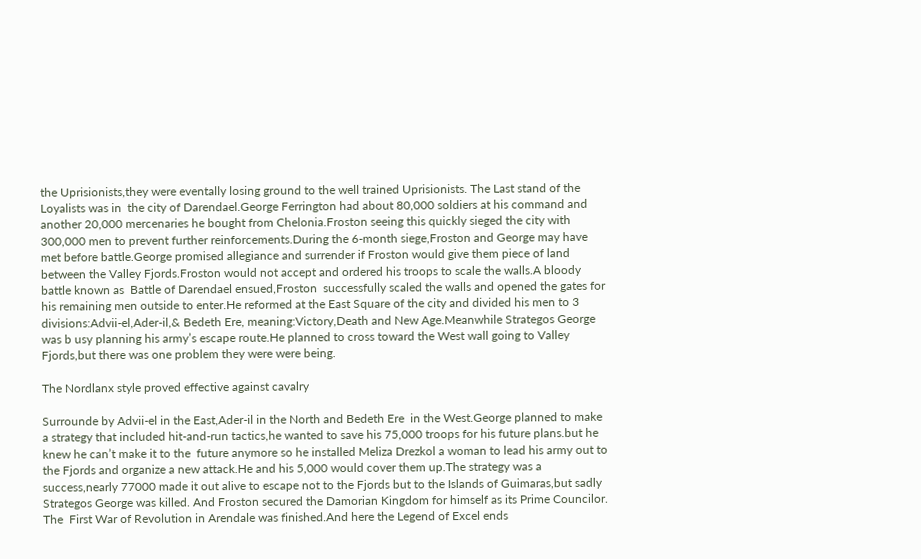the Uprisionists,they were eventally losing ground to the well trained Uprisionists. The Last stand of the Loyalists was in  the city of Darendael.George Ferrington had about 80,000 soldiers at his command and another 20,000 mercenaries he bought from Chelonia.Froston seeing this quickly sieged the city with 300,000 men to prevent further reinforcements.During the 6-month siege,Froston and George may have met before battle.George promised allegiance and surrender if Froston would give them piece of land between the Valley Fjords.Froston would not accept and ordered his troops to scale the walls.A bloody battle known as  Battle of Darendael ensued,Froston  successfully scaled the walls and opened the gates for his remaining men outside to enter.He reformed at the East Square of the city and divided his men to 3 divisions:Advii-el,Ader-il,& Bedeth Ere, meaning:Victory,Death and New Age.Meanwhile Strategos George was b usy planning his army’s escape route.He planned to cross toward the West wall going to Valley Fjords,but there was one problem they were were being.

The Nordlanx style proved effective against cavalry

Surrounde by Advii-el in the East,Ader-il in the North and Bedeth Ere  in the West.George planned to make a strategy that included hit-and-run tactics,he wanted to save his 75,000 troops for his future plans.but he knew he can’t make it to the  future anymore so he installed Meliza Drezkol a woman to lead his army out to the Fjords and organize a new attack.He and his 5,000 would cover them up.The strategy was a success,nearly 77000 made it out alive to escape not to the Fjords but to the Islands of Guimaras,but sadly Strategos George was killed. And Froston secured the Damorian Kingdom for himself as its Prime Councilor. The  First War of Revolution in Arendale was finished.And here the Legend of Excel ends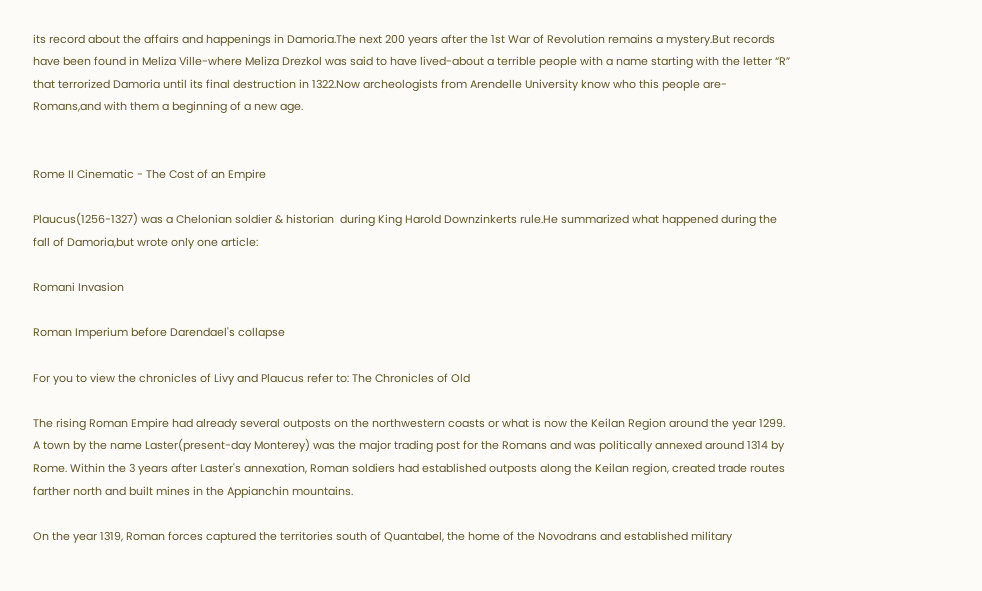its record about the affairs and happenings in Damoria.The next 200 years after the 1st War of Revolution remains a mystery.But records have been found in Meliza Ville-where Meliza Drezkol was said to have lived-about a terrible people with a name starting with the letter “R” that terrorized Damoria until its final destruction in 1322.Now archeologists from Arendelle University know who this people are-Romans,and with them a beginning of a new age.


Rome II Cinematic - The Cost of an Empire

Plaucus(1256-1327) was a Chelonian soldier & historian  during King Harold Downzinkerts rule.He summarized what happened during the fall of Damoria,but wrote only one article:

Romani Invasion

Roman Imperium before Darendael's collapse

For you to view the chronicles of Livy and Plaucus refer to: The Chronicles of Old

The rising Roman Empire had already several outposts on the northwestern coasts or what is now the Keilan Region around the year 1299. A town by the name Laster(present-day Monterey) was the major trading post for the Romans and was politically annexed around 1314 by Rome. Within the 3 years after Laster's annexation, Roman soldiers had established outposts along the Keilan region, created trade routes farther north and built mines in the Appianchin mountains.

On the year 1319, Roman forces captured the territories south of Quantabel, the home of the Novodrans and established military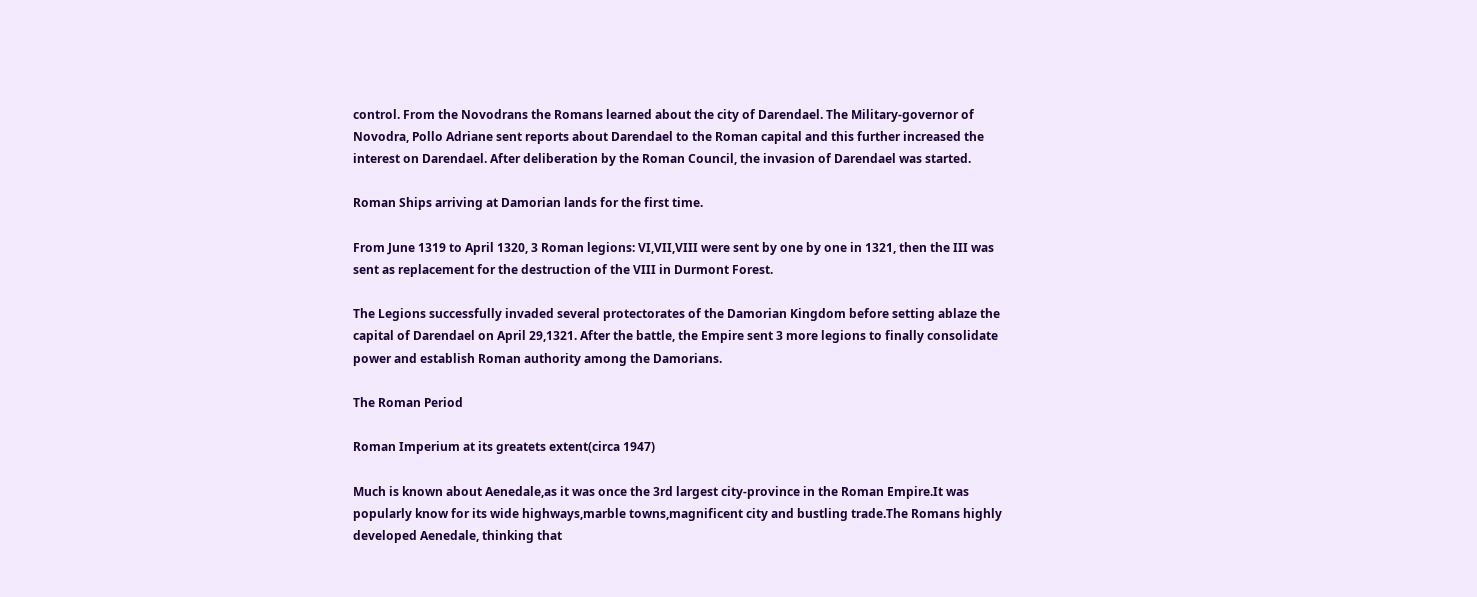control. From the Novodrans the Romans learned about the city of Darendael. The Military-governor of Novodra, Pollo Adriane sent reports about Darendael to the Roman capital and this further increased the interest on Darendael. After deliberation by the Roman Council, the invasion of Darendael was started.

Roman Ships arriving at Damorian lands for the first time.

From June 1319 to April 1320, 3 Roman legions: VI,VII,VIII were sent by one by one in 1321, then the III was sent as replacement for the destruction of the VIII in Durmont Forest.

The Legions successfully invaded several protectorates of the Damorian Kingdom before setting ablaze the capital of Darendael on April 29,1321. After the battle, the Empire sent 3 more legions to finally consolidate power and establish Roman authority among the Damorians.

The Roman Period

Roman Imperium at its greatets extent(circa 1947)

Much is known about Aenedale,as it was once the 3rd largest city-province in the Roman Empire.It was popularly know for its wide highways,marble towns,magnificent city and bustling trade.The Romans highly developed Aenedale, thinking that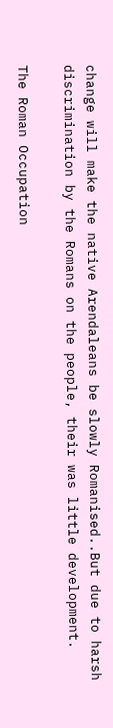change will make the native Arendaleans be slowly Romanised..But due to harsh discrimination by the Romans on the people, their was little development.

The Roman Occupation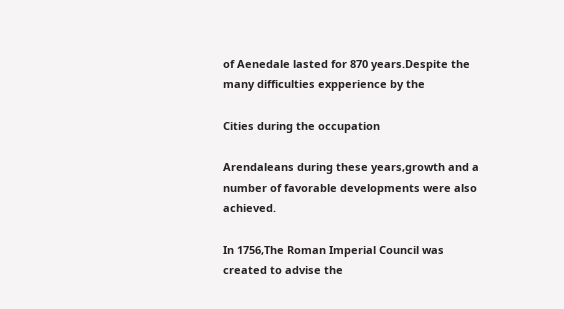of Aenedale lasted for 870 years.Despite the many difficulties expperience by the

Cities during the occupation

Arendaleans during these years,growth and a number of favorable developments were also achieved.

In 1756,The Roman Imperial Council was created to advise the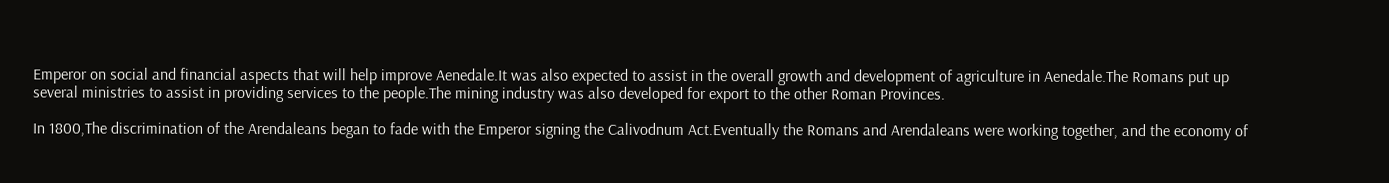Emperor on social and financial aspects that will help improve Aenedale.It was also expected to assist in the overall growth and development of agriculture in Aenedale.The Romans put up several ministries to assist in providing services to the people.The mining industry was also developed for export to the other Roman Provinces.

In 1800,The discrimination of the Arendaleans began to fade with the Emperor signing the Calivodnum Act.Eventually the Romans and Arendaleans were working together, and the economy of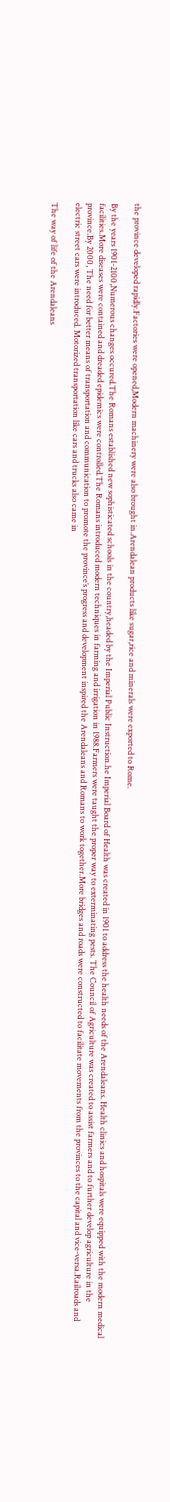the province developed rapidly.Factories were opened,Modern machinery were also brought in.Arendalean products like sugar,rice and minerals were exported to Rome.

By the years 1901-2100,Numerous changes occured.The Romans established new sophisticated schools in the country,headed by the Imperial Public Instruction.he Imperial Board of Health was created in 1901 to address the health needs of the Arendaleans. Health clinics and hospitals were equipped with the modern medical facilities.More diseases were contained and dreaded epidemics were controlled.The Romans introduced modern techniques in farming and irrigation in 1988.Farmers were taught the proper way to exterminating pests. The Council of Agriculture was created to assist farmers and to further develop agriculture in the province.By 2000, The need for better means of transportation and communication to promote the province’s progress and development inspired the Arendaleans and Romans to work together.More bridges and roads were constructed to facilitate movements from the provinces to the capital and vice-versa.Railroads and electric street cars were introduced. Motorized transportation like cars and trucks also came in

The way of life of the Arendaleans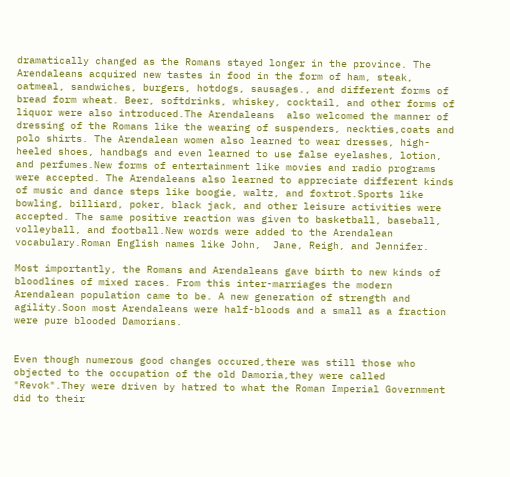dramatically changed as the Romans stayed longer in the province. The Arendaleans acquired new tastes in food in the form of ham, steak, oatmeal, sandwiches, burgers, hotdogs, sausages., and different forms of bread form wheat. Beer, softdrinks, whiskey, cocktail, and other forms of liquor were also introduced.The Arendaleans  also welcomed the manner of dressing of the Romans like the wearing of suspenders, neckties,coats and polo shirts. The Arendalean women also learned to wear dresses, high-heeled shoes, handbags and even learned to use false eyelashes, lotion, and perfumes.New forms of entertainment like movies and radio programs were accepted. The Arendaleans also learned to appreciate different kinds of music and dance steps like boogie, waltz, and foxtrot.Sports like bowling, billiard, poker, black jack, and other leisure activities were accepted. The same positive reaction was given to basketball, baseball, volleyball, and football.New words were added to the Arendalean vocabulary.Roman English names like John,  Jane, Reigh, and Jennifer.

Most importantly, the Romans and Arendaleans gave birth to new kinds of bloodlines of mixed races. From this inter-marriages the modern Arendalean population came to be. A new generation of strength and agility.Soon most Arendaleans were half-bloods and a small as a fraction were pure blooded Damorians.


Even though numerous good changes occured,there was still those who objected to the occupation of the old Damoria,they were called "Revok".They were driven by hatred to what the Roman Imperial Government did to their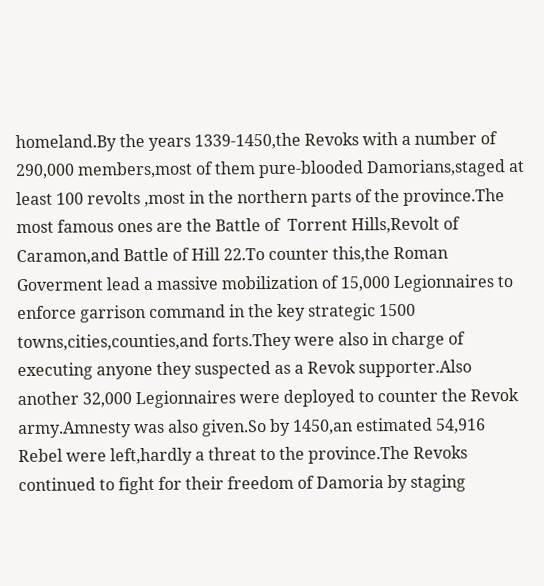homeland.By the years 1339-1450,the Revoks with a number of 290,000 members,most of them pure-blooded Damorians,staged at least 100 revolts ,most in the northern parts of the province.The most famous ones are the Battle of  Torrent Hills,Revolt of Caramon,and Battle of Hill 22.To counter this,the Roman Goverment lead a massive mobilization of 15,000 Legionnaires to enforce garrison command in the key strategic 1500 towns,cities,counties,and forts.They were also in charge of executing anyone they suspected as a Revok supporter.Also another 32,000 Legionnaires were deployed to counter the Revok army.Amnesty was also given.So by 1450,an estimated 54,916 Rebel were left,hardly a threat to the province.The Revoks continued to fight for their freedom of Damoria by staging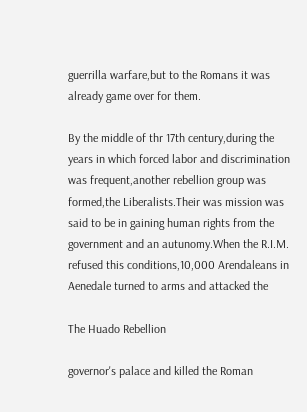guerrilla warfare,but to the Romans it was already game over for them.

By the middle of thr 17th century,during the years in which forced labor and discrimination was frequent,another rebellion group was formed,the Liberalists.Their was mission was said to be in gaining human rights from the government and an autunomy.When the R.I.M. refused this conditions,10,000 Arendaleans in Aenedale turned to arms and attacked the

The Huado Rebellion

governor's palace and killed the Roman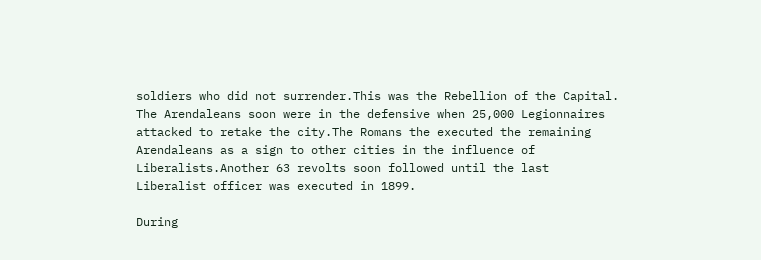soldiers who did not surrender.This was the Rebellion of the Capital. The Arendaleans soon were in the defensive when 25,000 Legionnaires attacked to retake the city.The Romans the executed the remaining Arendaleans as a sign to other cities in the influence of Liberalists.Another 63 revolts soon followed until the last Liberalist officer was executed in 1899.

During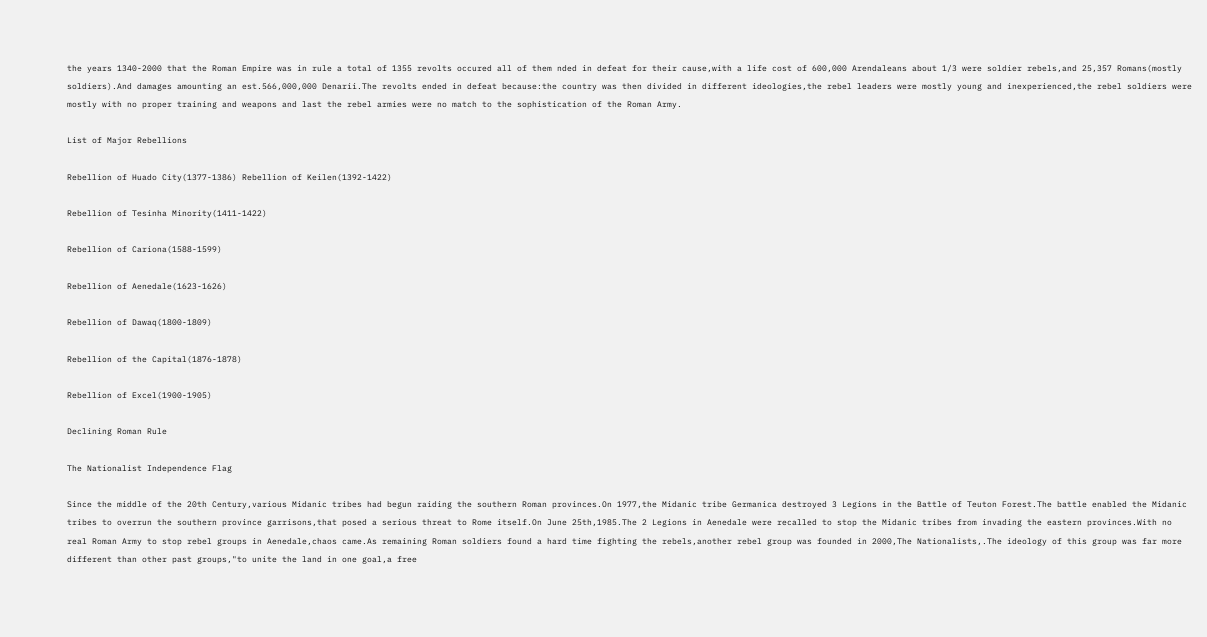the years 1340-2000 that the Roman Empire was in rule a total of 1355 revolts occured all of them nded in defeat for their cause,with a life cost of 600,000 Arendaleans about 1/3 were soldier rebels,and 25,357 Romans(mostly soldiers).And damages amounting an est.566,000,000 Denarii.The revolts ended in defeat because:the country was then divided in different ideologies,the rebel leaders were mostly young and inexperienced,the rebel soldiers were mostly with no proper training and weapons and last the rebel armies were no match to the sophistication of the Roman Army.

List of Major Rebellions

Rebellion of Huado City(1377-1386) Rebellion of Keilen(1392-1422)

Rebellion of Tesinha Minority(1411-1422)

Rebellion of Cariona(1588-1599)

Rebellion of Aenedale(1623-1626)

Rebellion of Dawaq(1800-1809)

Rebellion of the Capital(1876-1878)

Rebellion of Excel(1900-1905)

Declining Roman Rule

The Nationalist Independence Flag

Since the middle of the 20th Century,various Midanic tribes had begun raiding the southern Roman provinces.On 1977,the Midanic tribe Germanica destroyed 3 Legions in the Battle of Teuton Forest.The battle enabled the Midanic tribes to overrun the southern province garrisons,that posed a serious threat to Rome itself.On June 25th,1985.The 2 Legions in Aenedale were recalled to stop the Midanic tribes from invading the eastern provinces.With no real Roman Army to stop rebel groups in Aenedale,chaos came.As remaining Roman soldiers found a hard time fighting the rebels,another rebel group was founded in 2000,The Nationalists,.The ideology of this group was far more different than other past groups,"to unite the land in one goal,a free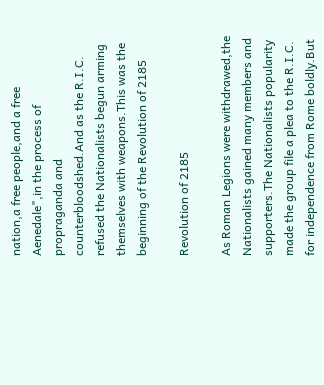nation,a free people,and a free Aenedale",in the process of  propraganda and counterbloodshed.And as the R.I.C. refused the Nationalists begun arming themselves with weapons.This was the beginning of the Revolution of 2185

Revolution of 2185

As Roman Legions were withdrawed,the Nationalists gained many members and supporters.The Nationalists popularity made the group file a plea to the R.I.C. for independence from Rome boldly.But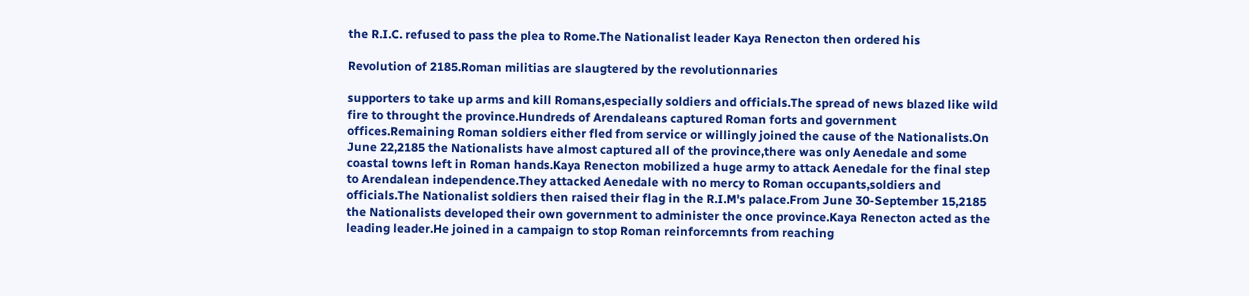the R.I.C. refused to pass the plea to Rome.The Nationalist leader Kaya Renecton then ordered his

Revolution of 2185.Roman militias are slaugtered by the revolutionnaries

supporters to take up arms and kill Romans,especially soldiers and officials.The spread of news blazed like wild fire to throught the province.Hundreds of Arendaleans captured Roman forts and government offices.Remaining Roman soldiers either fled from service or willingly joined the cause of the Nationalists.On June 22,2185 the Nationalists have almost captured all of the province,there was only Aenedale and some coastal towns left in Roman hands.Kaya Renecton mobilized a huge army to attack Aenedale for the final step to Arendalean independence.They attacked Aenedale with no mercy to Roman occupants,soldiers and officials.The Nationalist soldiers then raised their flag in the R.I.M's palace.From June 30-September 15,2185 the Nationalists developed their own government to administer the once province.Kaya Renecton acted as the leading leader.He joined in a campaign to stop Roman reinforcemnts from reaching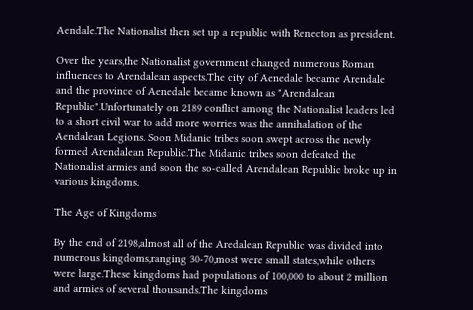Aendale.The Nationalist then set up a republic with Renecton as president.

Over the years,the Nationalist government changed numerous Roman influences to Arendalean aspects.The city of Aenedale became Arendale and the province of Aenedale became known as "Arendalean Republic".Unfortunately on 2189 conflict among the Nationalist leaders led to a short civil war to add more worries was the annihalation of the Aendalean Legions. Soon Midanic tribes soon swept across the newly formed Arendalean Republic.The Midanic tribes soon defeated the Nationalist armies and soon the so-called Arendalean Republic broke up in various kingdoms.

The Age of Kingdoms

By the end of 2198,almost all of the Aredalean Republic was divided into numerous kingdoms,ranging 30-70,most were small states,while others were large.These kingdoms had populations of 100,000 to about 2 million and armies of several thousands.The kingdoms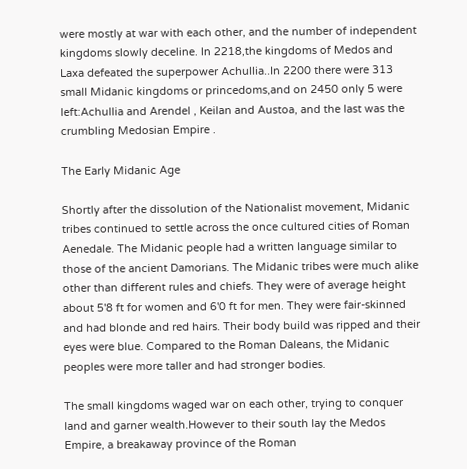were mostly at war with each other, and the number of independent kingdoms slowly deceline. In 2218,the kingdoms of Medos and Laxa defeated the superpower Achullia..In 2200 there were 313 small Midanic kingdoms or princedoms,and on 2450 only 5 were left:Achullia and Arendel , Keilan and Austoa, and the last was the crumbling Medosian Empire .

The Early Midanic Age

Shortly after the dissolution of the Nationalist movement, Midanic tribes continued to settle across the once cultured cities of Roman Aenedale. The Midanic people had a written language similar to those of the ancient Damorians. The Midanic tribes were much alike other than different rules and chiefs. They were of average height about 5'8 ft for women and 6'0 ft for men. They were fair-skinned and had blonde and red hairs. Their body build was ripped and their eyes were blue. Compared to the Roman Daleans, the Midanic peoples were more taller and had stronger bodies.

The small kingdoms waged war on each other, trying to conquer land and garner wealth.However to their south lay the Medos Empire, a breakaway province of the Roman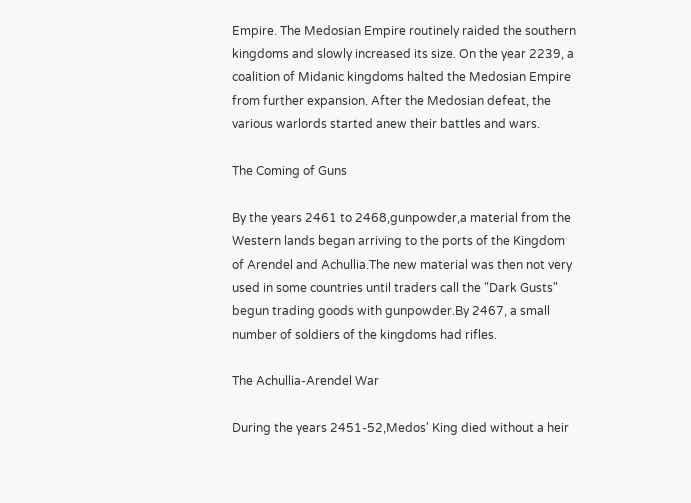Empire. The Medosian Empire routinely raided the southern kingdoms and slowly increased its size. On the year 2239, a coalition of Midanic kingdoms halted the Medosian Empire from further expansion. After the Medosian defeat, the various warlords started anew their battles and wars.

The Coming of Guns

By the years 2461 to 2468,gunpowder,a material from the Western lands began arriving to the ports of the Kingdom of Arendel and Achullia.The new material was then not very used in some countries until traders call the "Dark Gusts" begun trading goods with gunpowder.By 2467, a small number of soldiers of the kingdoms had rifles.

The Achullia-Arendel War

During the years 2451-52,Medos' King died without a heir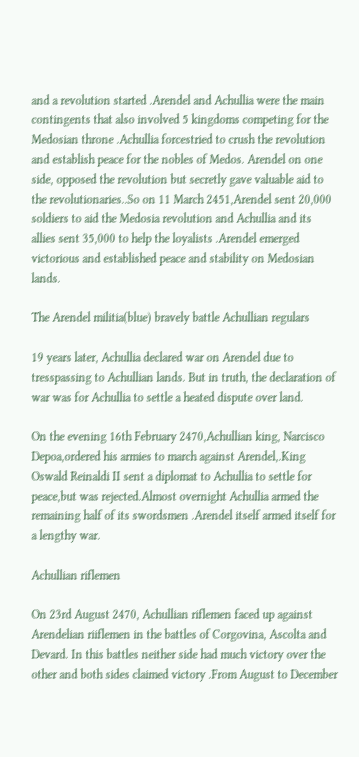and a revolution started .Arendel and Achullia were the main contingents that also involved 5 kingdoms competing for the Medosian throne .Achullia forcestried to crush the revolution and establish peace for the nobles of Medos. Arendel on one side, opposed the revolution but secretly gave valuable aid to the revolutionaries..So on 11 March 2451,Arendel sent 20,000 soldiers to aid the Medosia revolution and Achullia and its allies sent 35,000 to help the loyalists .Arendel emerged victorious and established peace and stability on Medosian lands.

The Arendel militia(blue) bravely battle Achullian regulars

19 years later, Achullia declared war on Arendel due to tresspassing to Achullian lands. But in truth, the declaration of war was for Achullia to settle a heated dispute over land.

On the evening 16th February 2470,Achullian king, Narcisco Depoa,ordered his armies to march against Arendel,.King Oswald Reinaldi II sent a diplomat to Achullia to settle for peace,but was rejected.Almost overnight Achullia armed the remaining half of its swordsmen .Arendel itself armed itself for a lengthy war.

Achullian riflemen

On 23rd August 2470, Achullian riflemen faced up against Arendelian riiflemen in the battles of Corgovina, Ascolta and  Devard. In this battles neither side had much victory over the other and both sides claimed victory .From August to December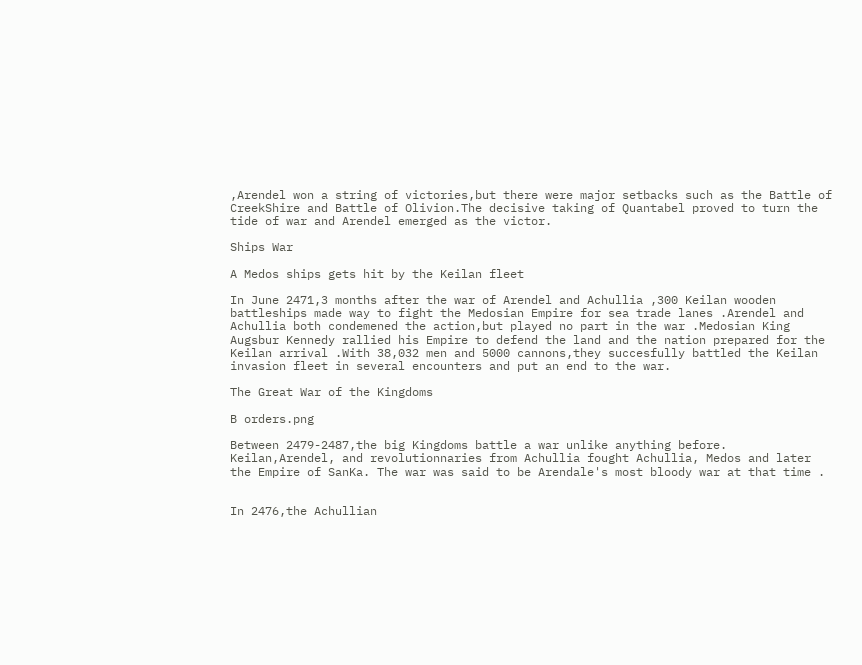,Arendel won a string of victories,but there were major setbacks such as the Battle of CreekShire and Battle of Olivion.The decisive taking of Quantabel proved to turn the tide of war and Arendel emerged as the victor.

Ships War

A Medos ships gets hit by the Keilan fleet

In June 2471,3 months after the war of Arendel and Achullia ,300 Keilan wooden battleships made way to fight the Medosian Empire for sea trade lanes .Arendel and Achullia both condemened the action,but played no part in the war .Medosian King Augsbur Kennedy rallied his Empire to defend the land and the nation prepared for the Keilan arrival .With 38,032 men and 5000 cannons,they succesfully battled the Keilan invasion fleet in several encounters and put an end to the war.

The Great War of the Kingdoms

B orders.png

Between 2479-2487,the big Kingdoms battle a war unlike anything before. Keilan,Arendel, and revolutionnaries from Achullia fought Achullia, Medos and later the Empire of SanKa. The war was said to be Arendale's most bloody war at that time .


In 2476,the Achullian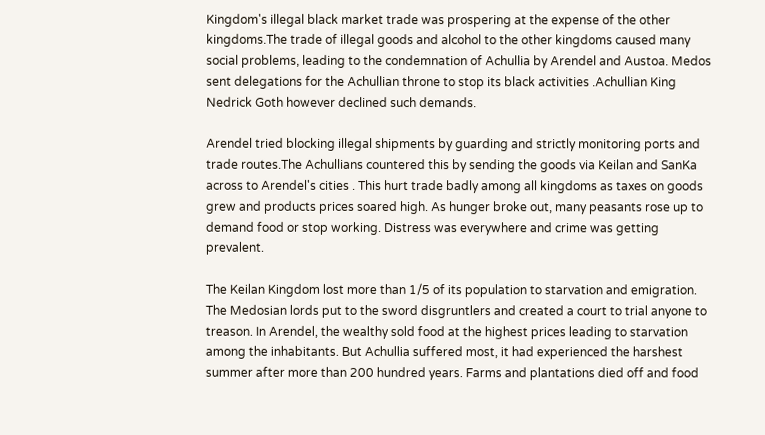Kingdom's illegal black market trade was prospering at the expense of the other kingdoms.The trade of illegal goods and alcohol to the other kingdoms caused many social problems, leading to the condemnation of Achullia by Arendel and Austoa. Medos sent delegations for the Achullian throne to stop its black activities .Achullian King Nedrick Goth however declined such demands.

Arendel tried blocking illegal shipments by guarding and strictly monitoring ports and trade routes.The Achullians countered this by sending the goods via Keilan and SanKa across to Arendel's cities . This hurt trade badly among all kingdoms as taxes on goods grew and products prices soared high. As hunger broke out, many peasants rose up to demand food or stop working. Distress was everywhere and crime was getting prevalent.

The Keilan Kingdom lost more than 1/5 of its population to starvation and emigration. The Medosian lords put to the sword disgruntlers and created a court to trial anyone to treason. In Arendel, the wealthy sold food at the highest prices leading to starvation among the inhabitants. But Achullia suffered most, it had experienced the harshest summer after more than 200 hundred years. Farms and plantations died off and food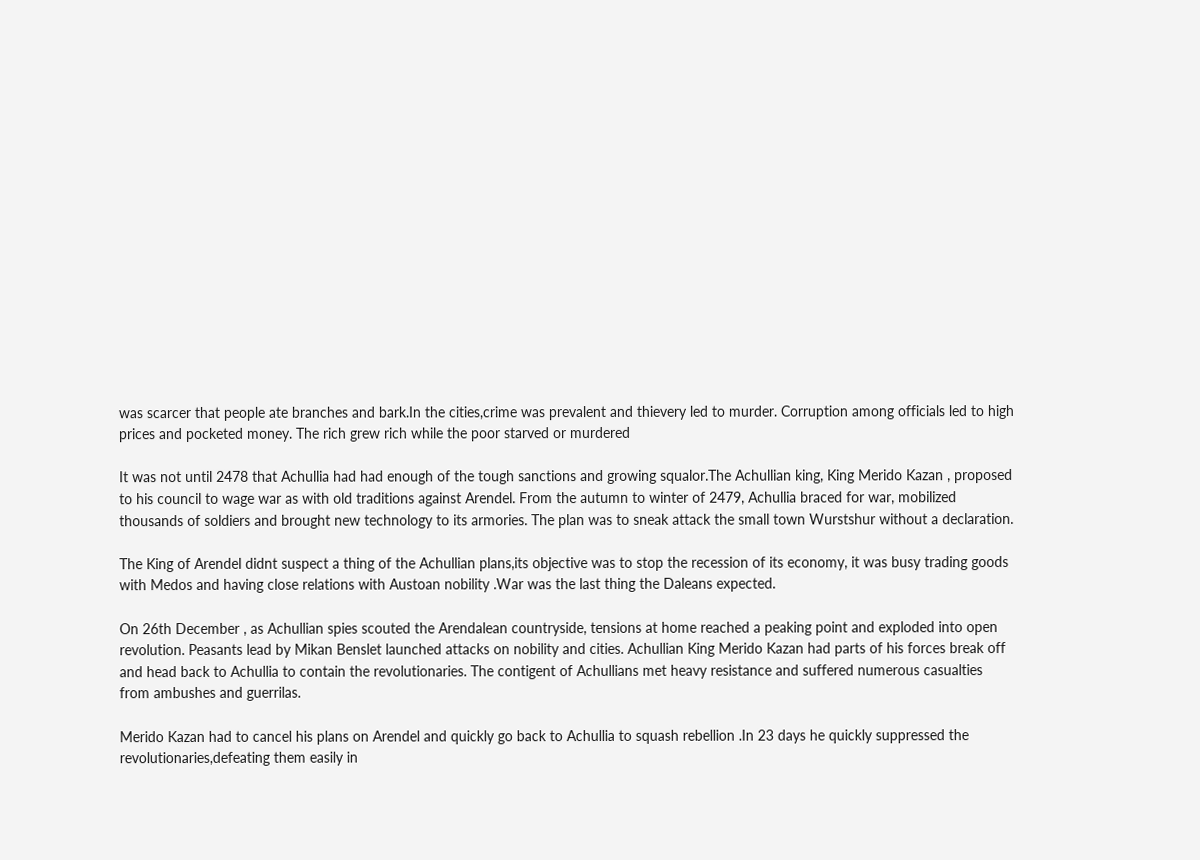was scarcer that people ate branches and bark.In the cities,crime was prevalent and thievery led to murder. Corruption among officials led to high prices and pocketed money. The rich grew rich while the poor starved or murdered

It was not until 2478 that Achullia had had enough of the tough sanctions and growing squalor.The Achullian king, King Merido Kazan , proposed to his council to wage war as with old traditions against Arendel. From the autumn to winter of 2479, Achullia braced for war, mobilized thousands of soldiers and brought new technology to its armories. The plan was to sneak attack the small town Wurstshur without a declaration.

The King of Arendel didnt suspect a thing of the Achullian plans,its objective was to stop the recession of its economy, it was busy trading goods with Medos and having close relations with Austoan nobility .War was the last thing the Daleans expected.

On 26th December , as Achullian spies scouted the Arendalean countryside, tensions at home reached a peaking point and exploded into open revolution. Peasants lead by Mikan Benslet launched attacks on nobility and cities. Achullian King Merido Kazan had parts of his forces break off and head back to Achullia to contain the revolutionaries. The contigent of Achullians met heavy resistance and suffered numerous casualties from ambushes and guerrilas.

Merido Kazan had to cancel his plans on Arendel and quickly go back to Achullia to squash rebellion .In 23 days he quickly suppressed the revolutionaries,defeating them easily in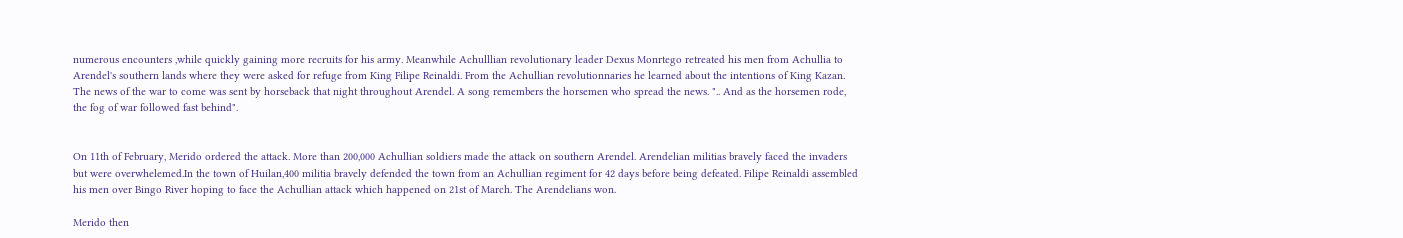numerous encounters ,while quickly gaining more recruits for his army. Meanwhile Achulllian revolutionary leader Dexus Monrtego retreated his men from Achullia to Arendel's southern lands where they were asked for refuge from King Filipe Reinaldi. From the Achullian revolutionnaries he learned about the intentions of King Kazan. The news of the war to come was sent by horseback that night throughout Arendel. A song remembers the horsemen who spread the news. ".. And as the horsemen rode, the fog of war followed fast behind".


On 11th of February, Merido ordered the attack. More than 200,000 Achullian soldiers made the attack on southern Arendel. Arendelian militias bravely faced the invaders but were overwhelemed.In the town of Huilan,400 militia bravely defended the town from an Achullian regiment for 42 days before being defeated. Filipe Reinaldi assembled his men over Bingo River hoping to face the Achullian attack which happened on 21st of March. The Arendelians won.

Merido then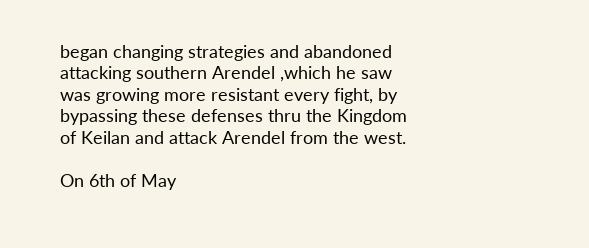began changing strategies and abandoned attacking southern Arendel ,which he saw was growing more resistant every fight, by bypassing these defenses thru the Kingdom of Keilan and attack Arendel from the west.

On 6th of May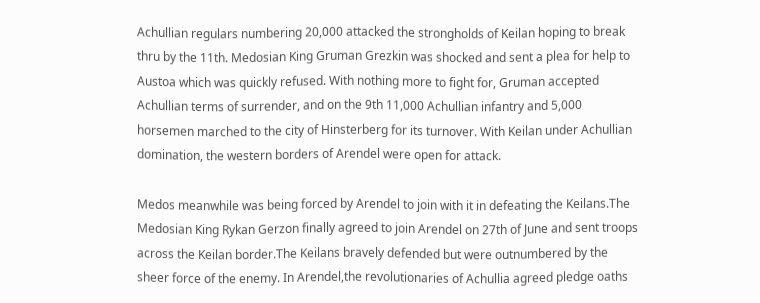Achullian regulars numbering 20,000 attacked the strongholds of Keilan hoping to break thru by the 11th. Medosian King Gruman Grezkin was shocked and sent a plea for help to Austoa which was quickly refused. With nothing more to fight for, Gruman accepted Achullian terms of surrender, and on the 9th 11,000 Achullian infantry and 5,000 horsemen marched to the city of Hinsterberg for its turnover. With Keilan under Achullian domination, the western borders of Arendel were open for attack.

Medos meanwhile was being forced by Arendel to join with it in defeating the Keilans.The Medosian King Rykan Gerzon finally agreed to join Arendel on 27th of June and sent troops across the Keilan border.The Keilans bravely defended but were outnumbered by the sheer force of the enemy. In Arendel,the revolutionaries of Achullia agreed pledge oaths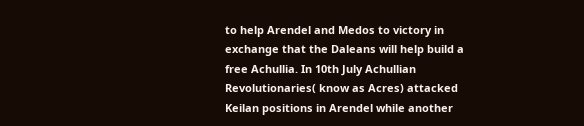to help Arendel and Medos to victory in exchange that the Daleans will help build a free Achullia. In 10th July Achullian Revolutionaries( know as Acres) attacked Keilan positions in Arendel while another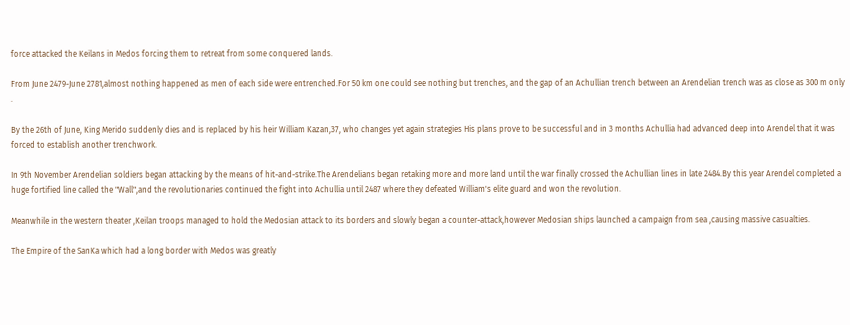force attacked the Keilans in Medos forcing them to retreat from some conquered lands.

From June 2479-June 2781,almost nothing happened as men of each side were entrenched.For 50 km one could see nothing but trenches, and the gap of an Achullian trench between an Arendelian trench was as close as 300 m only .

By the 26th of June, King Merido suddenly dies and is replaced by his heir William Kazan,37, who changes yet again strategies His plans prove to be successful and in 3 months Achullia had advanced deep into Arendel that it was forced to establish another trenchwork.

In 9th November Arendelian soldiers began attacking by the means of hit-and-strike.The Arendelians began retaking more and more land until the war finally crossed the Achullian lines in late 2484.By this year Arendel completed a huge fortified line called the "Wall",and the revolutionaries continued the fight into Achullia until 2487 where they defeated William's elite guard and won the revolution.

Meanwhile in the western theater ,Keilan troops managed to hold the Medosian attack to its borders and slowly began a counter-attack,however Medosian ships launched a campaign from sea ,causing massive casualties.

The Empire of the SanKa which had a long border with Medos was greatly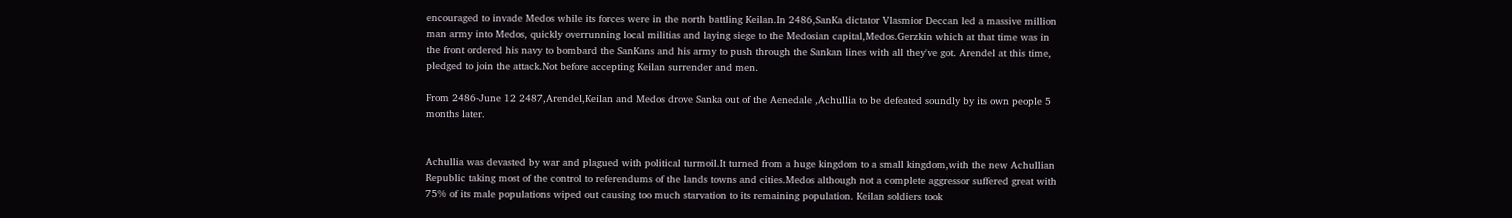encouraged to invade Medos while its forces were in the north battling Keilan.In 2486,SanKa dictator Vlasmior Deccan led a massive million man army into Medos, quickly overrunning local militias and laying siege to the Medosian capital,Medos.Gerzkin which at that time was in the front ordered his navy to bombard the SanKans and his army to push through the Sankan lines with all they've got. Arendel at this time, pledged to join the attack.Not before accepting Keilan surrender and men.

From 2486-June 12 2487,Arendel,Keilan and Medos drove Sanka out of the Aenedale ,Achullia to be defeated soundly by its own people 5 months later.


Achullia was devasted by war and plagued with political turmoil.It turned from a huge kingdom to a small kingdom,with the new Achullian Republic taking most of the control to referendums of the lands towns and cities.Medos although not a complete aggressor suffered great with 75% of its male populations wiped out causing too much starvation to its remaining population. Keilan soldiers took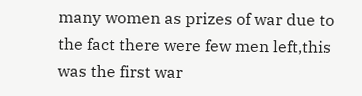many women as prizes of war due to the fact there were few men left,this was the first war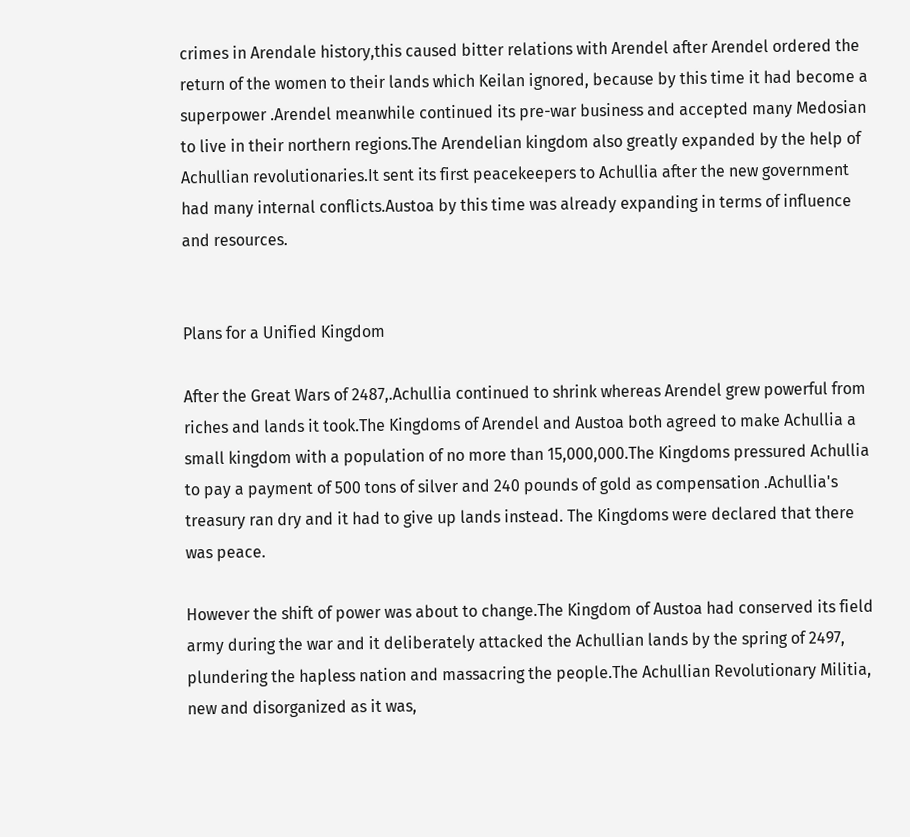crimes in Arendale history,this caused bitter relations with Arendel after Arendel ordered the return of the women to their lands which Keilan ignored, because by this time it had become a superpower .Arendel meanwhile continued its pre-war business and accepted many Medosian to live in their northern regions.The Arendelian kingdom also greatly expanded by the help of Achullian revolutionaries.It sent its first peacekeepers to Achullia after the new government had many internal conflicts.Austoa by this time was already expanding in terms of influence and resources.


Plans for a Unified Kingdom

After the Great Wars of 2487,.Achullia continued to shrink whereas Arendel grew powerful from riches and lands it took.The Kingdoms of Arendel and Austoa both agreed to make Achullia a small kingdom with a population of no more than 15,000,000.The Kingdoms pressured Achullia to pay a payment of 500 tons of silver and 240 pounds of gold as compensation .Achullia's treasury ran dry and it had to give up lands instead. The Kingdoms were declared that there was peace.

However the shift of power was about to change.The Kingdom of Austoa had conserved its field army during the war and it deliberately attacked the Achullian lands by the spring of 2497, plundering the hapless nation and massacring the people.The Achullian Revolutionary Militia, new and disorganized as it was,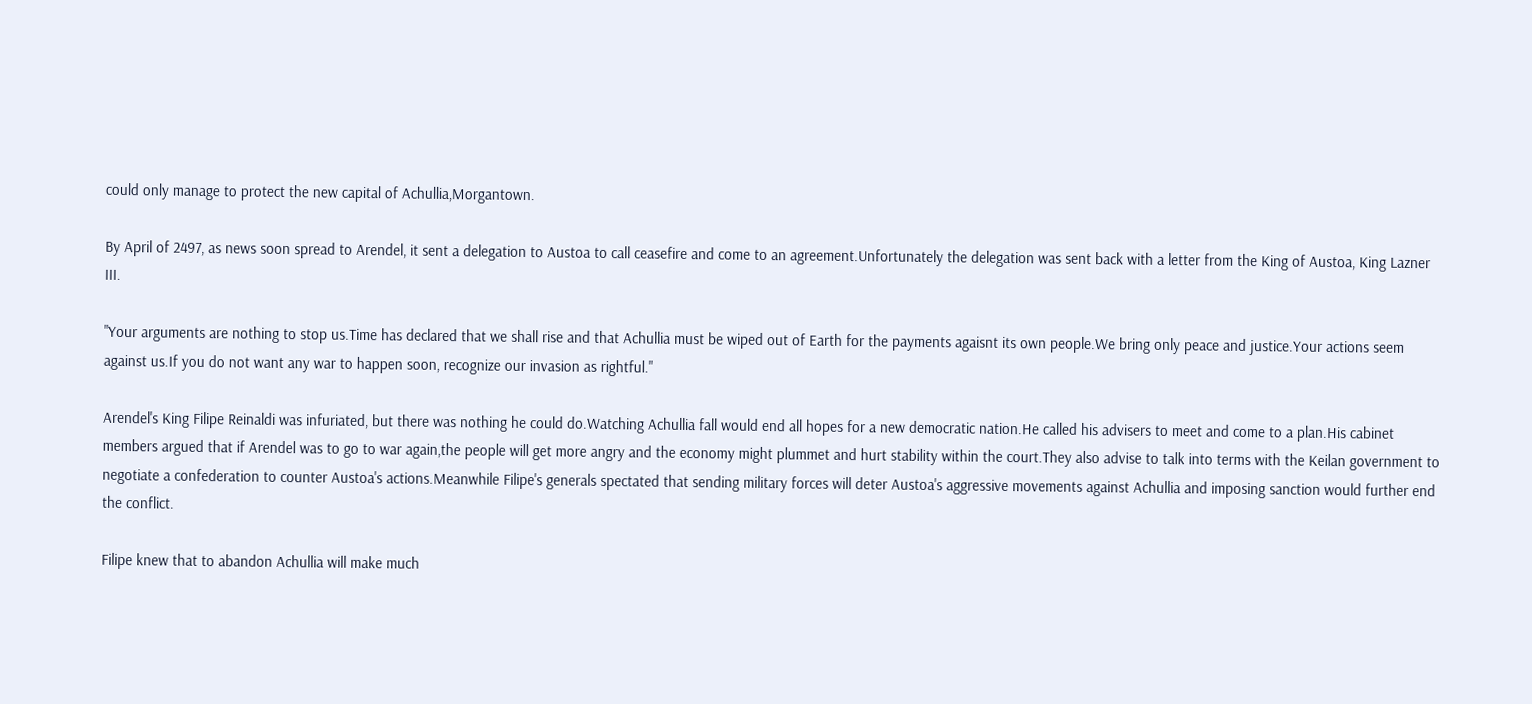could only manage to protect the new capital of Achullia,Morgantown.

By April of 2497, as news soon spread to Arendel, it sent a delegation to Austoa to call ceasefire and come to an agreement.Unfortunately the delegation was sent back with a letter from the King of Austoa, King Lazner III.

"Your arguments are nothing to stop us.Time has declared that we shall rise and that Achullia must be wiped out of Earth for the payments agaisnt its own people.We bring only peace and justice.Your actions seem against us.If you do not want any war to happen soon, recognize our invasion as rightful."

Arendel's King Filipe Reinaldi was infuriated, but there was nothing he could do.Watching Achullia fall would end all hopes for a new democratic nation.He called his advisers to meet and come to a plan.His cabinet members argued that if Arendel was to go to war again,the people will get more angry and the economy might plummet and hurt stability within the court.They also advise to talk into terms with the Keilan government to negotiate a confederation to counter Austoa's actions.Meanwhile Filipe's generals spectated that sending military forces will deter Austoa's aggressive movements against Achullia and imposing sanction would further end the conflict.

Filipe knew that to abandon Achullia will make much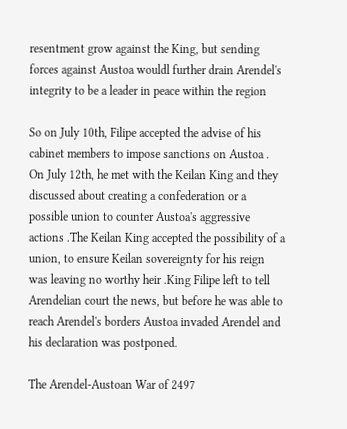resentment grow against the King, but sending forces against Austoa wouldl further drain Arendel's integrity to be a leader in peace within the region

So on July 10th, Filipe accepted the advise of his cabinet members to impose sanctions on Austoa . On July 12th, he met with the Keilan King and they discussed about creating a confederation or a possible union to counter Austoa's aggressive actions .The Keilan King accepted the possibility of a union, to ensure Keilan sovereignty for his reign was leaving no worthy heir .King Filipe left to tell Arendelian court the news, but before he was able to reach Arendel's borders Austoa invaded Arendel and his declaration was postponed.

The Arendel-Austoan War of 2497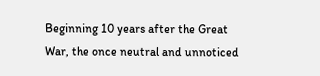Beginning 10 years after the Great War, the once neutral and unnoticed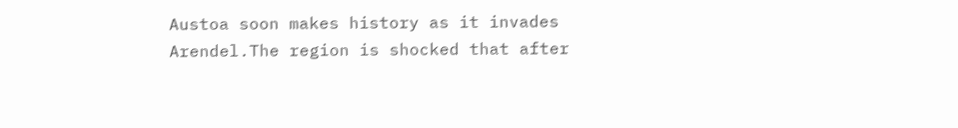Austoa soon makes history as it invades Arendel.The region is shocked that after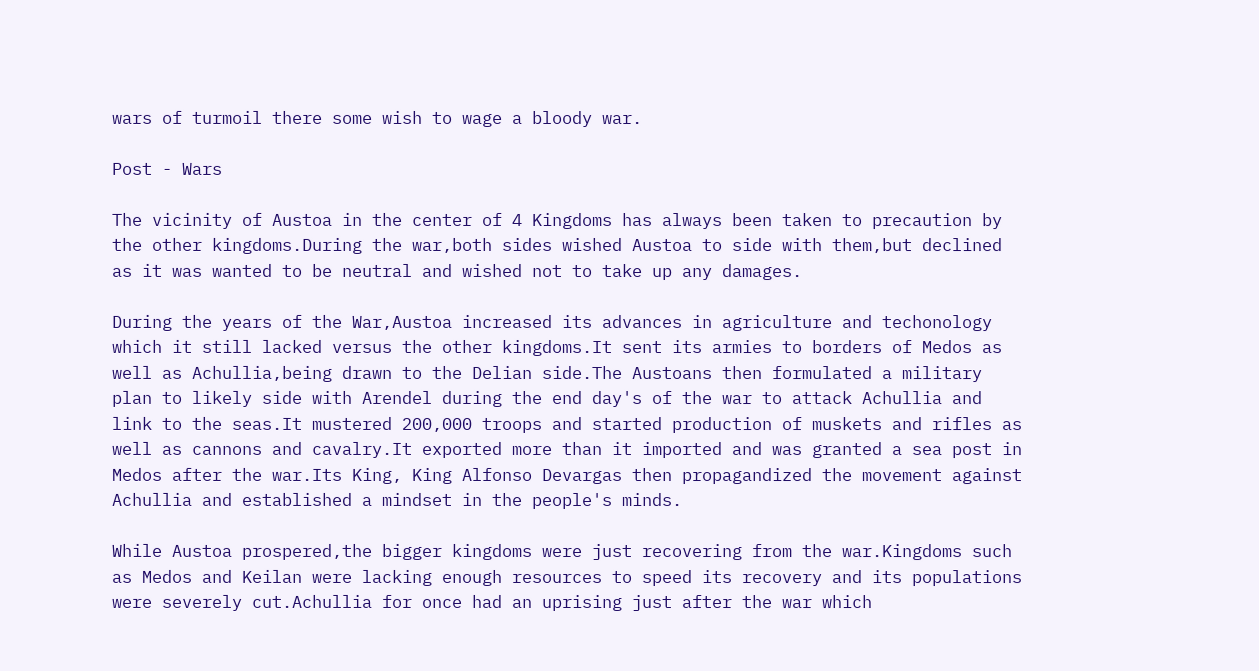wars of turmoil there some wish to wage a bloody war.

Post - Wars

The vicinity of Austoa in the center of 4 Kingdoms has always been taken to precaution by the other kingdoms.During the war,both sides wished Austoa to side with them,but declined as it was wanted to be neutral and wished not to take up any damages.

During the years of the War,Austoa increased its advances in agriculture and techonology which it still lacked versus the other kingdoms.It sent its armies to borders of Medos as well as Achullia,being drawn to the Delian side.The Austoans then formulated a military plan to likely side with Arendel during the end day's of the war to attack Achullia and link to the seas.It mustered 200,000 troops and started production of muskets and rifles as well as cannons and cavalry.It exported more than it imported and was granted a sea post in Medos after the war.Its King, King Alfonso Devargas then propagandized the movement against Achullia and established a mindset in the people's minds.

While Austoa prospered,the bigger kingdoms were just recovering from the war.Kingdoms such as Medos and Keilan were lacking enough resources to speed its recovery and its populations were severely cut.Achullia for once had an uprising just after the war which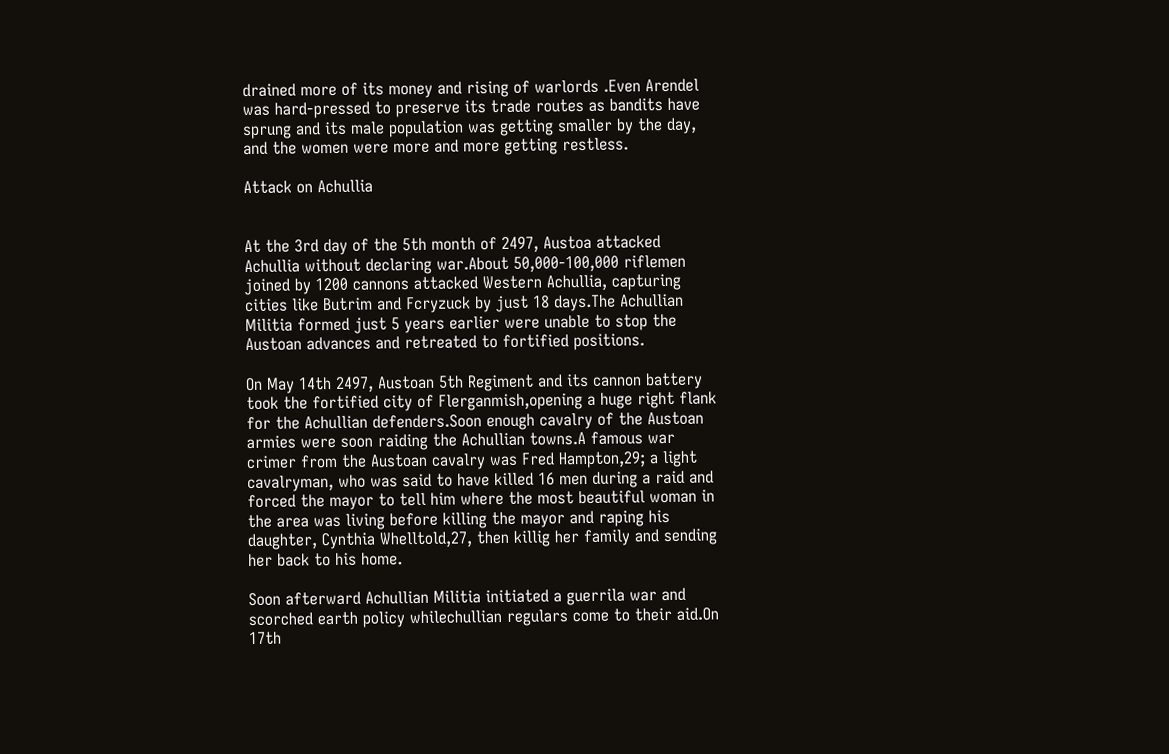drained more of its money and rising of warlords .Even Arendel was hard-pressed to preserve its trade routes as bandits have sprung and its male population was getting smaller by the day, and the women were more and more getting restless.

Attack on Achullia


At the 3rd day of the 5th month of 2497, Austoa attacked Achullia without declaring war.About 50,000-100,000 riflemen joined by 1200 cannons attacked Western Achullia, capturing cities like Butrim and Fcryzuck by just 18 days.The Achullian Militia formed just 5 years earlier were unable to stop the Austoan advances and retreated to fortified positions.

On May 14th 2497, Austoan 5th Regiment and its cannon battery took the fortified city of Flerganmish,opening a huge right flank for the Achullian defenders.Soon enough cavalry of the Austoan armies were soon raiding the Achullian towns.A famous war crimer from the Austoan cavalry was Fred Hampton,29; a light cavalryman, who was said to have killed 16 men during a raid and forced the mayor to tell him where the most beautiful woman in the area was living before killing the mayor and raping his daughter, Cynthia Whelltold,27, then killig her family and sending her back to his home.

Soon afterward Achullian Militia initiated a guerrila war and scorched earth policy whilechullian regulars come to their aid.On 17th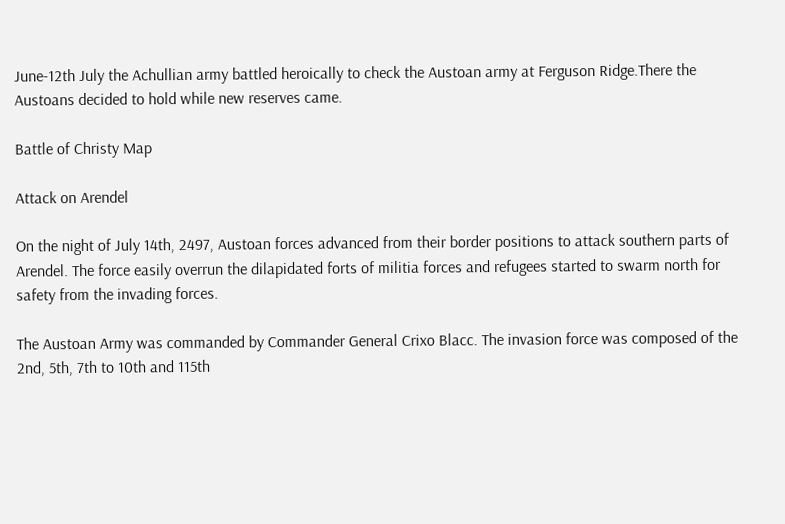June-12th July the Achullian army battled heroically to check the Austoan army at Ferguson Ridge.There the Austoans decided to hold while new reserves came.

Battle of Christy Map

Attack on Arendel

On the night of July 14th, 2497, Austoan forces advanced from their border positions to attack southern parts of Arendel. The force easily overrun the dilapidated forts of militia forces and refugees started to swarm north for safety from the invading forces.

The Austoan Army was commanded by Commander General Crixo Blacc. The invasion force was composed of the 2nd, 5th, 7th to 10th and 115th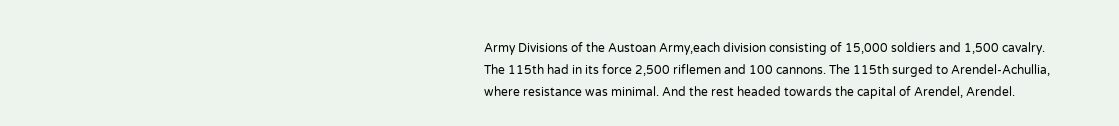Army Divisions of the Austoan Army,each division consisting of 15,000 soldiers and 1,500 cavalry. The 115th had in its force 2,500 riflemen and 100 cannons. The 115th surged to Arendel-Achullia, where resistance was minimal. And the rest headed towards the capital of Arendel, Arendel.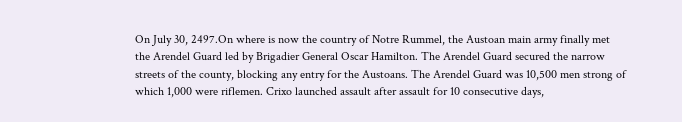On July 30, 2497.On where is now the country of Notre Rummel, the Austoan main army finally met the Arendel Guard led by Brigadier General Oscar Hamilton. The Arendel Guard secured the narrow streets of the county, blocking any entry for the Austoans. The Arendel Guard was 10,500 men strong of which 1,000 were riflemen. Crixo launched assault after assault for 10 consecutive days,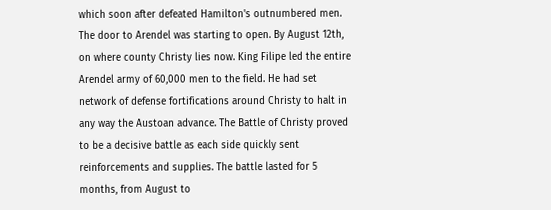which soon after defeated Hamilton's outnumbered men. The door to Arendel was starting to open. By August 12th, on where county Christy lies now. King Filipe led the entire Arendel army of 60,000 men to the field. He had set network of defense fortifications around Christy to halt in any way the Austoan advance. The Battle of Christy proved to be a decisive battle as each side quickly sent reinforcements and supplies. The battle lasted for 5 months, from August to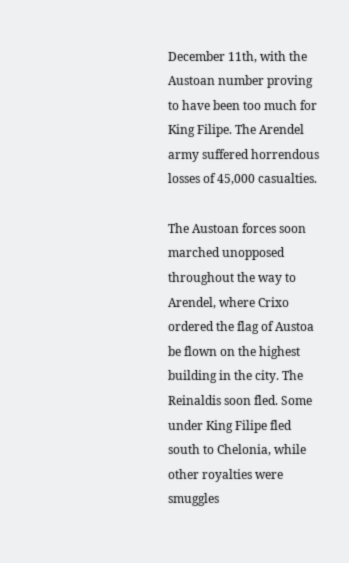December 11th, with the Austoan number proving to have been too much for King Filipe. The Arendel army suffered horrendous losses of 45,000 casualties.

The Austoan forces soon marched unopposed throughout the way to Arendel, where Crixo ordered the flag of Austoa be flown on the highest building in the city. The Reinaldis soon fled. Some under King Filipe fled south to Chelonia, while other royalties were smuggles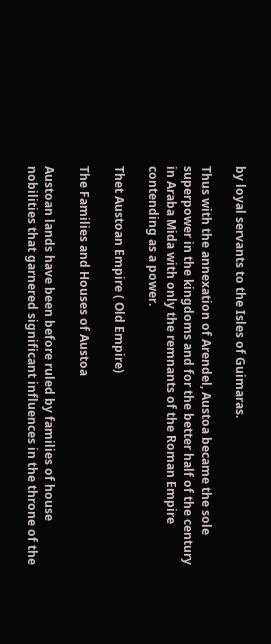by loyal servants to the Isles of Guimaras.

Thus with the annexation of Arendel, Austoa became the sole superpower in the kingdoms and for the better half of the century in Araba Mida with only the remnants of the Roman Empire contending as a power.

Thet Austoan Empire ( Old Empire)

The Families and Houses of Austoa

Austoan lands have been before ruled by families of house nobilities that garnered significant influences in the throne of the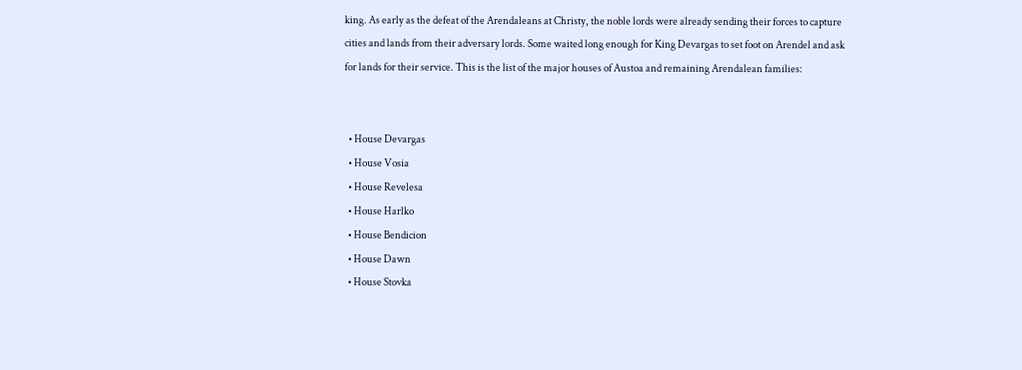king. As early as the defeat of the Arendaleans at Christy, the noble lords were already sending their forces to capture cities and lands from their adversary lords. Some waited long enough for King Devargas to set foot on Arendel and ask for lands for their service. This is the list of the major houses of Austoa and remaining Arendalean families:


  • House Devargas
  • House Vosia
  • House Revelesa
  • House Harlko
  • House Bendicion
  • House Dawn
  • House Stovka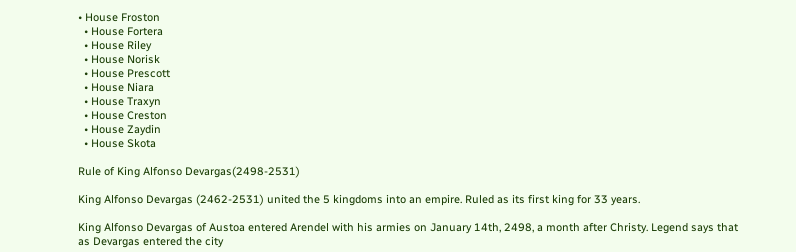• House Froston
  • House Fortera
  • House Riley
  • House Norisk
  • House Prescott
  • House Niara
  • House Traxyn
  • House Creston
  • House Zaydin
  • House Skota

Rule of King Alfonso Devargas(2498-2531)

King Alfonso Devargas (2462-2531) united the 5 kingdoms into an empire. Ruled as its first king for 33 years.

King Alfonso Devargas of Austoa entered Arendel with his armies on January 14th, 2498, a month after Christy. Legend says that as Devargas entered the city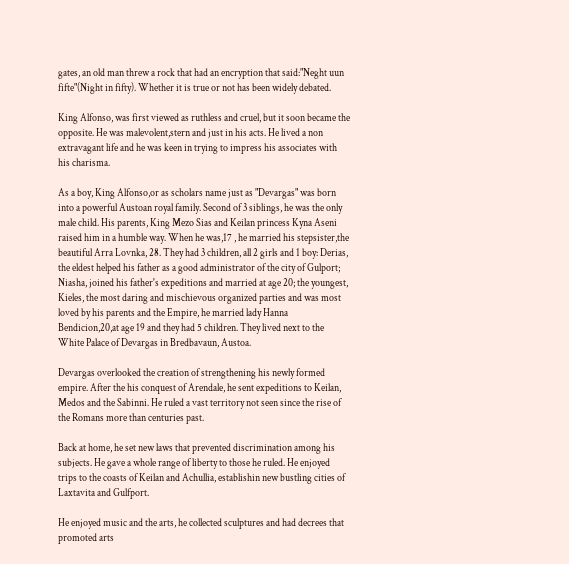gates, an old man threw a rock that had an encryption that said:"Neght uun fifte"(Night in fifty). Whether it is true or not has been widely debated.

King Alfonso, was first viewed as ruthless and cruel, but it soon became the opposite. He was malevolent,stern and just in his acts. He lived a non extravagant life and he was keen in trying to impress his associates with his charisma.

As a boy, King Alfonso,or as scholars name just as "Devargas" was born into a powerful Austoan royal family. Second of 3 siblings, he was the only male child. His parents, King Mezo Sias and Keilan princess Kyna Aseni raised him in a humble way. When he was,17 , he married his stepsister,the beautiful Arra Lovnka, 28. They had 3 children, all 2 girls and 1 boy: Derias, the eldest helped his father as a good administrator of the city of Gulport; Niasha, joined his father's expeditions and married at age 20; the youngest, Kieles, the most daring and mischievous organized parties and was most loved by his parents and the Empire, he married lady Hanna Bendicion,20,at age 19 and they had 5 children. They lived next to the White Palace of Devargas in Bredbavaun, Austoa.

Devargas overlooked the creation of strengthening his newly formed empire. After the his conquest of Arendale, he sent expeditions to Keilan, Medos and the Sabinni. He ruled a vast territory not seen since the rise of the Romans more than centuries past.

Back at home, he set new laws that prevented discrimination among his subjects. He gave a whole range of liberty to those he ruled. He enjoyed trips to the coasts of Keilan and Achullia, establishin new bustling cities of Laxtavita and Gulfport.

He enjoyed music and the arts, he collected sculptures and had decrees that promoted arts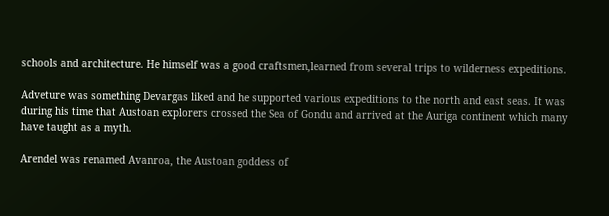schools and architecture. He himself was a good craftsmen,learned from several trips to wilderness expeditions.

Adveture was something Devargas liked and he supported various expeditions to the north and east seas. It was during his time that Austoan explorers crossed the Sea of Gondu and arrived at the Auriga continent which many have taught as a myth.

Arendel was renamed Avanroa, the Austoan goddess of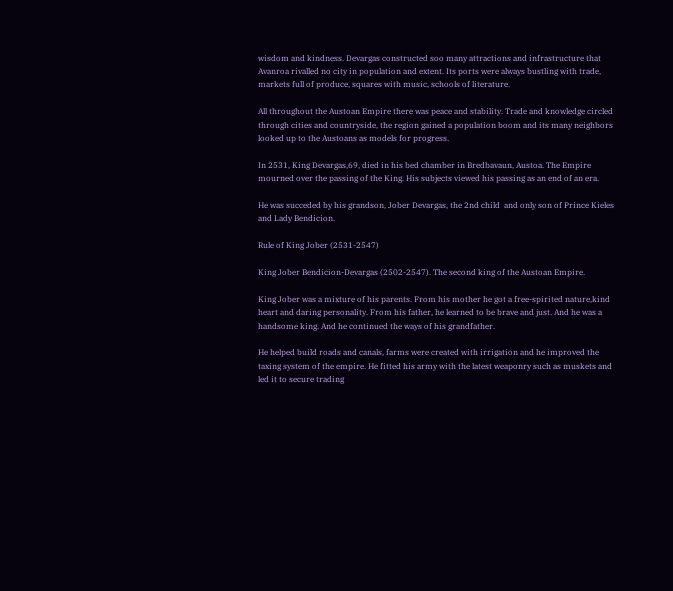wisdom and kindness. Devargas constructed soo many attractions and infrastructure that Avanroa rivalled no city in population and extent. Its ports were always bustling with trade, markets full of produce, squares with music, schools of literature.

All throughout the Austoan Empire there was peace and stability. Trade and knowledge circled through cities and countryside, the region gained a population boom and its many neighbors looked up to the Austoans as models for progress.

In 2531, King Devargas,69, died in his bed chamber in Bredbavaun, Austoa. The Empire mourned over the passing of the King. His subjects viewed his passing as an end of an era.

He was succeded by his grandson, Jober Devargas, the 2nd child  and only son of Prince Kieles and Lady Bendicion.

Rule of King Jober (2531-2547)

King Jober Bendicion-Devargas (2502-2547). The second king of the Austoan Empire.

King Jober was a mixture of his parents. From his mother he got a free-spirited nature,kind heart and daring personality. From his father, he learned to be brave and just. And he was a handsome king. And he continued the ways of his grandfather.

He helped build roads and canals, farms were created with irrigation and he improved the taxing system of the empire. He fitted his army with the latest weaponry such as muskets and led it to secure trading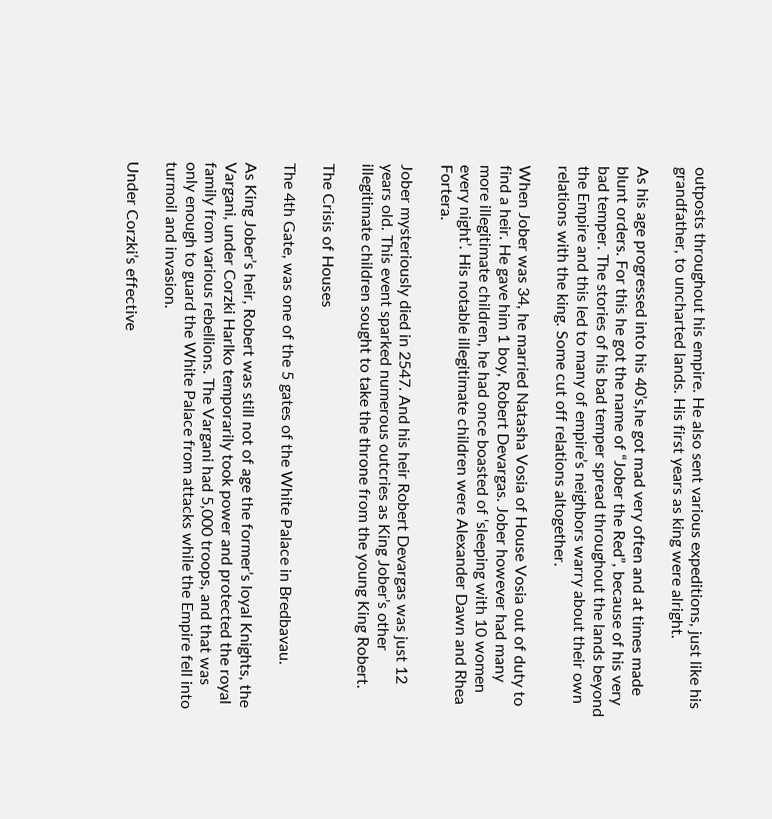outposts throughout his empire. He also sent various expeditions, just like his grandfather, to uncharted lands. His first years as king were alright.

As his age progressed into his 40’s,he got mad very often and at times made blunt orders. For this he got the name of “Jober the Red”, because of his very bad temper. The stories of his bad temper spread throughout the lands beyond the Empire and this led to many of empire’s neighbors warry about their own relations with the king. Some cut off relations altogether.

When Jober was 34, he married Natasha Vosia of House Vosia out of duty to find a heir. He gave him 1 boy, Robert Devargas. Jober however had many more illegitimate children, he had once boasted of ‘sleeping with 10 women every night’. His notable illegitimate children were Alexander Dawn and Rhea Fortera.

Jober mysteriously died in 2547. And his heir Robert Devargas was just 12 years old. This event sparked numerous outcries as King Jober’s other illegitimate children sought to take the throne from the young King Robert.

The Crisis of Houses

The 4th Gate, was one of the 5 gates of the White Palace in Bredbavau.

As King Jober’s heir, Robert was still not of age the former’s loyal Knights, the Vargani, under Corzki Harlko temporarily took power and protected the royal family from various rebellions. The Vargani had 5,000 troops, and that was only enough to guard the White Palace from attacks while the Empire fell into turmoil and invasion.

Under Corzki’s effective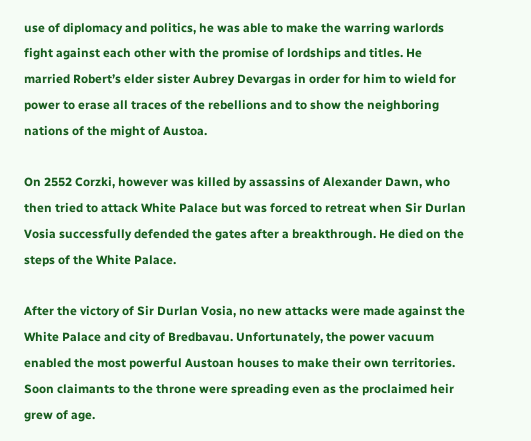use of diplomacy and politics, he was able to make the warring warlords fight against each other with the promise of lordships and titles. He married Robert’s elder sister Aubrey Devargas in order for him to wield for power to erase all traces of the rebellions and to show the neighboring nations of the might of Austoa.

On 2552 Corzki, however was killed by assassins of Alexander Dawn, who then tried to attack White Palace but was forced to retreat when Sir Durlan Vosia successfully defended the gates after a breakthrough. He died on the steps of the White Palace.

After the victory of Sir Durlan Vosia, no new attacks were made against the White Palace and city of Bredbavau. Unfortunately, the power vacuum enabled the most powerful Austoan houses to make their own territories. Soon claimants to the throne were spreading even as the proclaimed heir grew of age.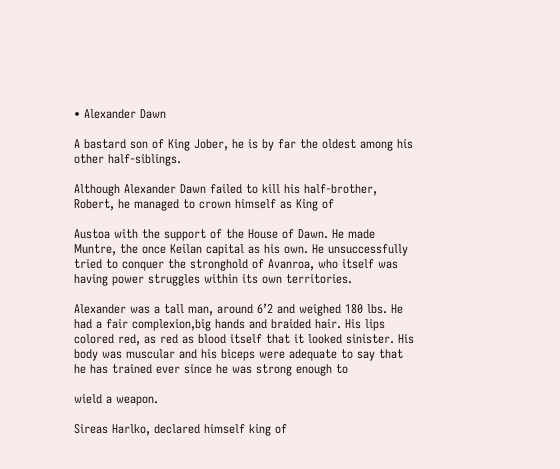• Alexander Dawn

A bastard son of King Jober, he is by far the oldest among his other half-siblings.

Although Alexander Dawn failed to kill his half-brother, Robert, he managed to crown himself as King of

Austoa with the support of the House of Dawn. He made Muntre, the once Keilan capital as his own. He unsuccessfully tried to conquer the stronghold of Avanroa, who itself was having power struggles within its own territories.

Alexander was a tall man, around 6’2 and weighed 180 lbs. He had a fair complexion,big hands and braided hair. His lips colored red, as red as blood itself that it looked sinister. His body was muscular and his biceps were adequate to say that he has trained ever since he was strong enough to

wield a weapon.

Sireas Harlko, declared himself king of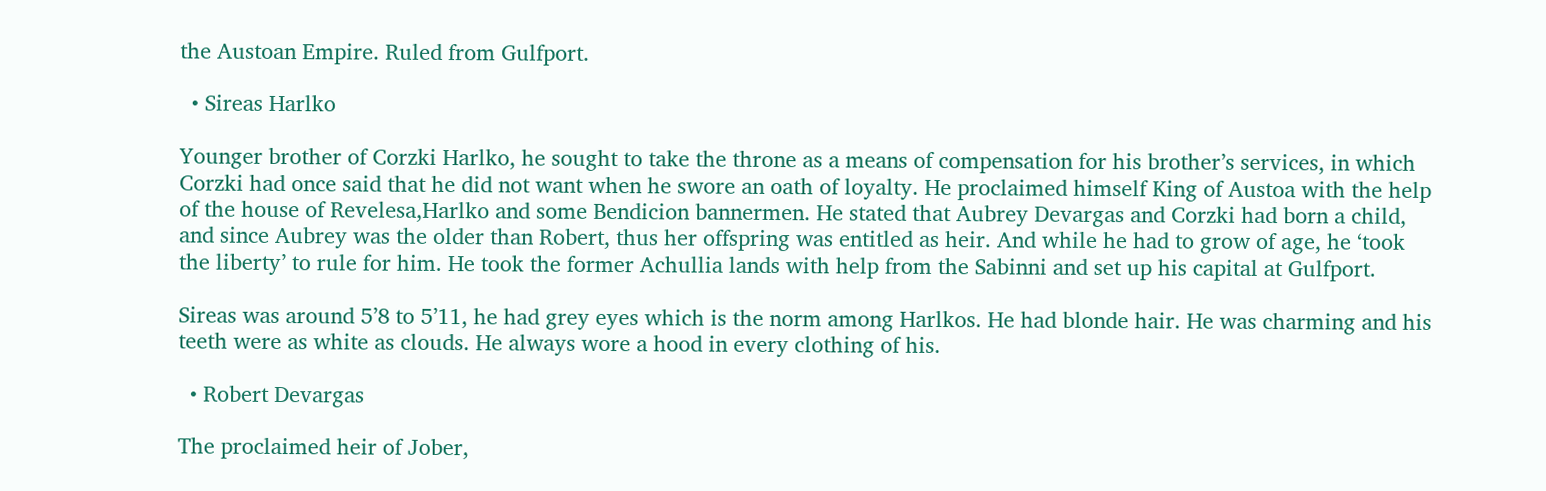the Austoan Empire. Ruled from Gulfport.

  • Sireas Harlko

Younger brother of Corzki Harlko, he sought to take the throne as a means of compensation for his brother’s services, in which Corzki had once said that he did not want when he swore an oath of loyalty. He proclaimed himself King of Austoa with the help of the house of Revelesa,Harlko and some Bendicion bannermen. He stated that Aubrey Devargas and Corzki had born a child, and since Aubrey was the older than Robert, thus her offspring was entitled as heir. And while he had to grow of age, he ‘took the liberty’ to rule for him. He took the former Achullia lands with help from the Sabinni and set up his capital at Gulfport.

Sireas was around 5’8 to 5’11, he had grey eyes which is the norm among Harlkos. He had blonde hair. He was charming and his teeth were as white as clouds. He always wore a hood in every clothing of his.

  • Robert Devargas

The proclaimed heir of Jober,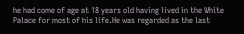he had come of age at 18 years old having lived in the White Palace for most of his life.He was regarded as the last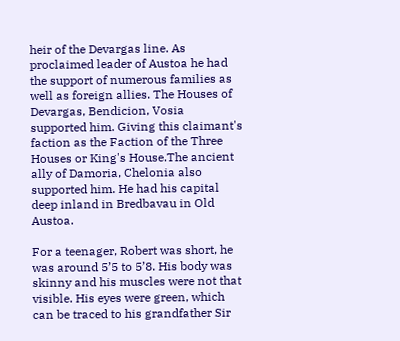heir of the Devargas line. As proclaimed leader of Austoa he had the support of numerous families as well as foreign allies. The Houses of Devargas, Bendicion, Vosia supported him. Giving this claimant's faction as the Faction of the Three Houses or King's House.The ancient ally of Damoria, Chelonia also supported him. He had his capital deep inland in Bredbavau in Old Austoa.

For a teenager, Robert was short, he was around 5’5 to 5’8. His body was skinny and his muscles were not that visible. His eyes were green, which can be traced to his grandfather Sir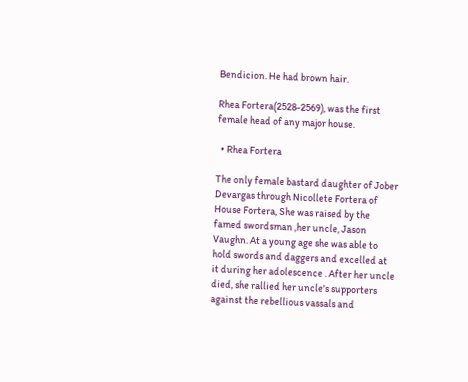Bendicion. He had brown hair.

Rhea Fortera(2528-2569), was the first female head of any major house.

  • Rhea Fortera

The only female bastard daughter of Jober Devargas through Nicollete Fortera of House Fortera, She was raised by the famed swordsman ,her uncle, Jason Vaughn. At a young age she was able to hold swords and daggers and excelled at it during her adolescence . After her uncle died, she rallied her uncle's supporters against the rebellious vassals and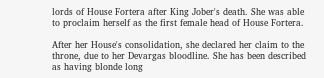lords of House Fortera after King Jober's death. She was able to proclaim herself as the first female head of House Fortera.

After her House's consolidation, she declared her claim to the throne, due to her Devargas bloodline. She has been described as having blonde long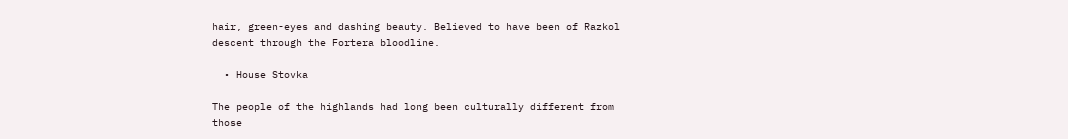hair, green-eyes and dashing beauty. Believed to have been of Razkol descent through the Fortera bloodline.

  • House Stovka

The people of the highlands had long been culturally different from those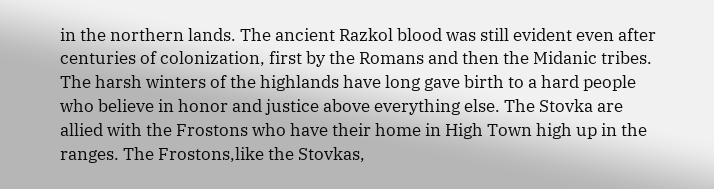in the northern lands. The ancient Razkol blood was still evident even after centuries of colonization, first by the Romans and then the Midanic tribes. The harsh winters of the highlands have long gave birth to a hard people who believe in honor and justice above everything else. The Stovka are allied with the Frostons who have their home in High Town high up in the ranges. The Frostons,like the Stovkas,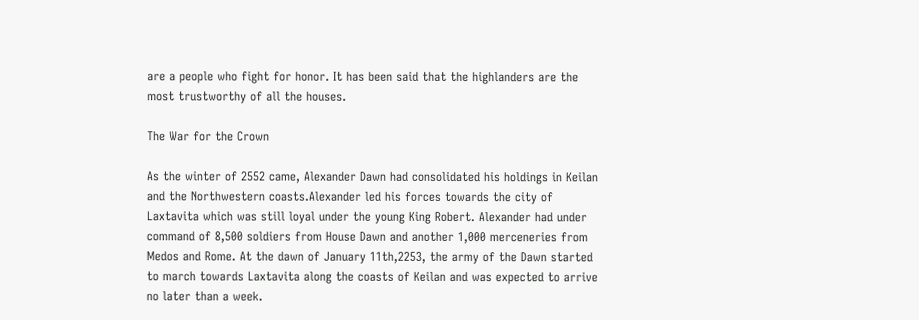are a people who fight for honor. It has been said that the highlanders are the most trustworthy of all the houses.

The War for the Crown

As the winter of 2552 came, Alexander Dawn had consolidated his holdings in Keilan and the Northwestern coasts.Alexander led his forces towards the city of Laxtavita which was still loyal under the young King Robert. Alexander had under command of 8,500 soldiers from House Dawn and another 1,000 merceneries from Medos and Rome. At the dawn of January 11th,2253, the army of the Dawn started to march towards Laxtavita along the coasts of Keilan and was expected to arrive no later than a week.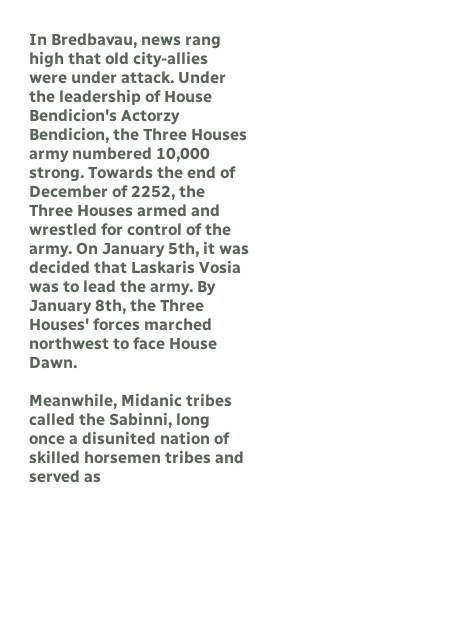In Bredbavau, news rang high that old city-allies were under attack. Under the leadership of House Bendicion's Actorzy Bendicion, the Three Houses army numbered 10,000 strong. Towards the end of December of 2252, the Three Houses armed and wrestled for control of the army. On January 5th, it was decided that Laskaris Vosia was to lead the army. By January 8th, the Three Houses' forces marched northwest to face House Dawn.

Meanwhile, Midanic tribes called the Sabinni, long once a disunited nation of skilled horsemen tribes and served as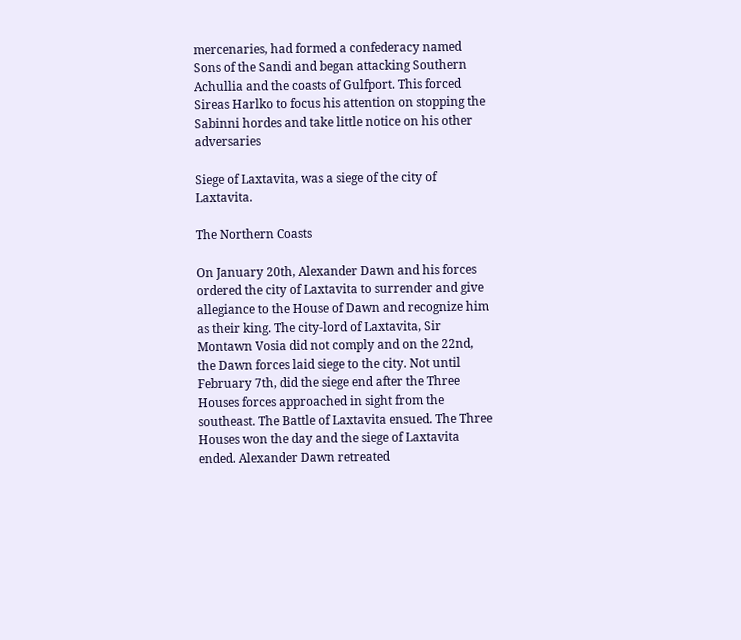mercenaries, had formed a confederacy named Sons of the Sandi and began attacking Southern Achullia and the coasts of Gulfport. This forced Sireas Harlko to focus his attention on stopping the Sabinni hordes and take little notice on his other adversaries

Siege of Laxtavita, was a siege of the city of Laxtavita.

The Northern Coasts

On January 20th, Alexander Dawn and his forces ordered the city of Laxtavita to surrender and give allegiance to the House of Dawn and recognize him as their king. The city-lord of Laxtavita, Sir Montawn Vosia did not comply and on the 22nd, the Dawn forces laid siege to the city. Not until February 7th, did the siege end after the Three Houses forces approached in sight from the southeast. The Battle of Laxtavita ensued. The Three Houses won the day and the siege of Laxtavita ended. Alexander Dawn retreated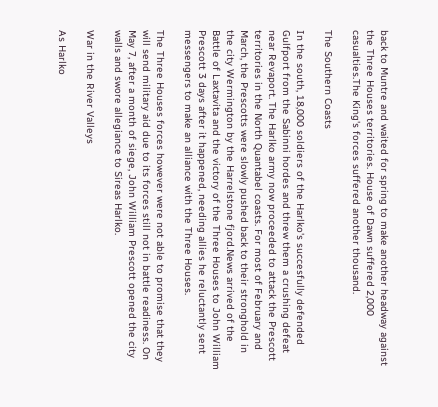back to Muntre and waited for spring to make another headway against the Three Houses territories. House of Dawn suffered 2,000 casualties.The King's forces suffered another thousand.

The Southern Coasts

In the south, 18,000 soldiers of the Harlko's succesfully defended Gulfport from the Sabinni hordes and threw them a crushing defeat near Revaport. The Harlko army now proceeded to attack the Prescott territories in the North Quantabel coasts. For most of February and March, the Prescotts were slowly pushed back to their stronghold in the city Wermington by the Harrelstone fjord.News arrived of the Battle of Laxtavita and the victory of the Three Houses to John William Prescott 3 days after it happened, needing allies he reluctantly sent messengers to make an alliance with the Three Houses.

The Three Houses forces however were not able to promise that they will send military aid due to its forces still not in battle readiness. On May 7, after a month of siege, John William Prescott opened the city walls and swore allegiance to Sireas Harlko.

War in the River Valleys

As Harlko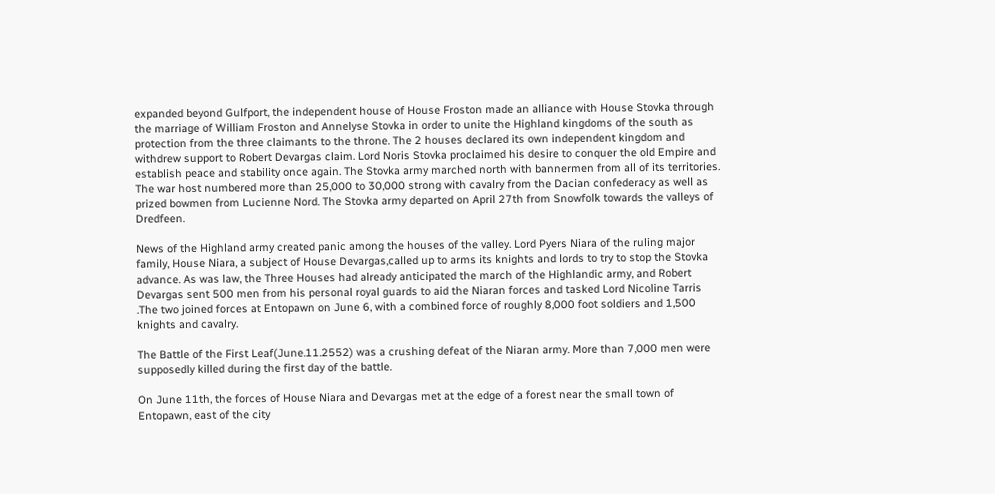expanded beyond Gulfport, the independent house of House Froston made an alliance with House Stovka through the marriage of William Froston and Annelyse Stovka in order to unite the Highland kingdoms of the south as protection from the three claimants to the throne. The 2 houses declared its own independent kingdom and withdrew support to Robert Devargas claim. Lord Noris Stovka proclaimed his desire to conquer the old Empire and establish peace and stability once again. The Stovka army marched north with bannermen from all of its territories. The war host numbered more than 25,000 to 30,000 strong with cavalry from the Dacian confederacy as well as prized bowmen from Lucienne Nord. The Stovka army departed on April 27th from Snowfolk towards the valleys of Dredfeen.

News of the Highland army created panic among the houses of the valley. Lord Pyers Niara of the ruling major family, House Niara, a subject of House Devargas,called up to arms its knights and lords to try to stop the Stovka advance. As was law, the Three Houses had already anticipated the march of the Highlandic army, and Robert Devargas sent 500 men from his personal royal guards to aid the Niaran forces and tasked Lord Nicoline Tarris .The two joined forces at Entopawn on June 6, with a combined force of roughly 8,000 foot soldiers and 1,500 knights and cavalry.

The Battle of the First Leaf(June.11.2552) was a crushing defeat of the Niaran army. More than 7,000 men were supposedly killed during the first day of the battle.

On June 11th, the forces of House Niara and Devargas met at the edge of a forest near the small town of Entopawn, east of the city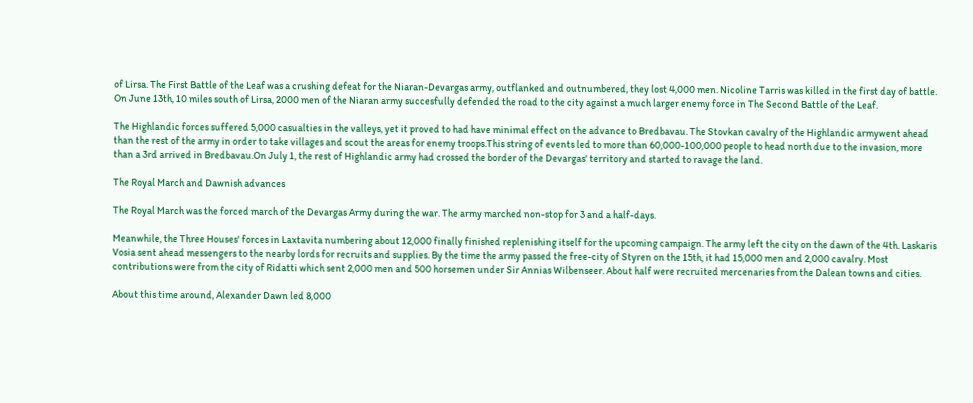of Lirsa. The First Battle of the Leaf was a crushing defeat for the Niaran-Devargas army, outflanked and outnumbered, they lost 4,000 men. Nicoline Tarris was killed in the first day of battle. On June 13th, 10 miles south of Lirsa, 2000 men of the Niaran army succesfully defended the road to the city against a much larger enemy force in The Second Battle of the Leaf.

The Highlandic forces suffered 5,000 casualties in the valleys, yet it proved to had have minimal effect on the advance to Bredbavau. The Stovkan cavalry of the Highlandic armywent ahead than the rest of the army in order to take villages and scout the areas for enemy troops.This string of events led to more than 60,000-100,000 people to head north due to the invasion, more than a 3rd arrived in Bredbavau.On July 1, the rest of Highlandic army had crossed the border of the Devargas' territory and started to ravage the land.

The Royal March and Dawnish advances

The Royal March was the forced march of the Devargas Army during the war. The army marched non-stop for 3 and a half-days.

Meanwhile, the Three Houses' forces in Laxtavita numbering about 12,000 finally finished replenishing itself for the upcoming campaign. The army left the city on the dawn of the 4th. Laskaris Vosia sent ahead messengers to the nearby lords for recruits and supplies. By the time the army passed the free-city of Styren on the 15th, it had 15,000 men and 2,000 cavalry. Most contributions were from the city of Ridatti which sent 2,000 men and 500 horsemen under Sir Annias Wilbenseer. About half were recruited mercenaries from the Dalean towns and cities.

About this time around, Alexander Dawn led 8,000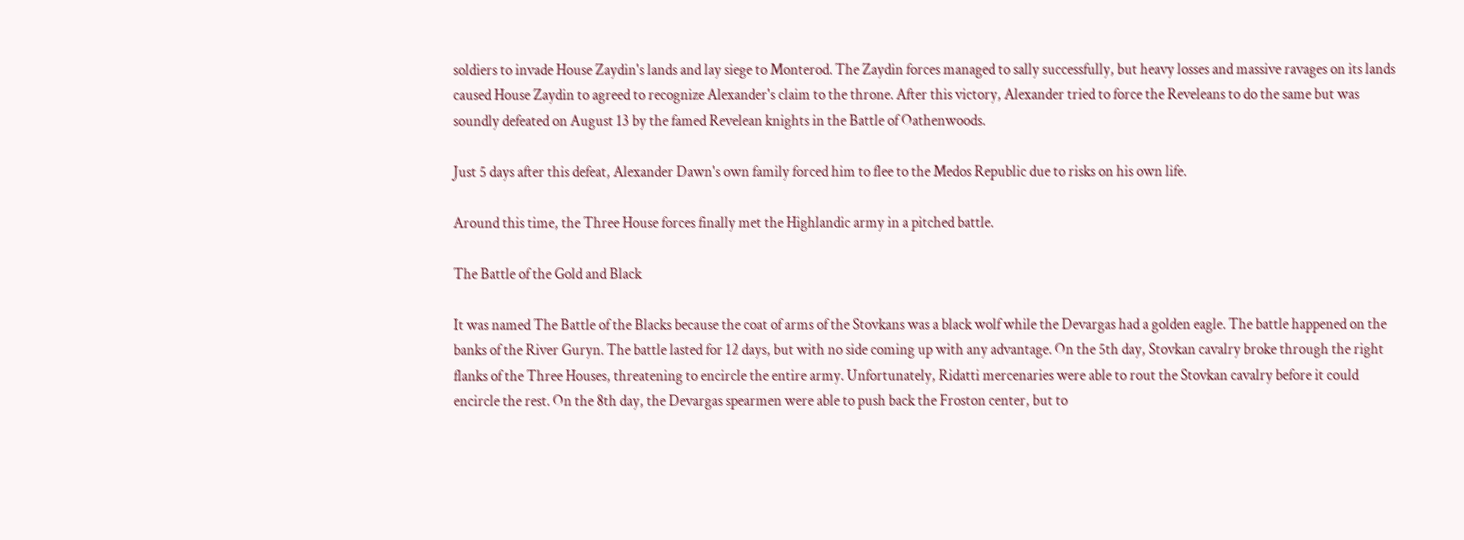soldiers to invade House Zaydin's lands and lay siege to Monterod. The Zaydin forces managed to sally successfully, but heavy losses and massive ravages on its lands caused House Zaydin to agreed to recognize Alexander's claim to the throne. After this victory, Alexander tried to force the Reveleans to do the same but was soundly defeated on August 13 by the famed Revelean knights in the Battle of Oathenwoods.

Just 5 days after this defeat, Alexander Dawn's own family forced him to flee to the Medos Republic due to risks on his own life.

Around this time, the Three House forces finally met the Highlandic army in a pitched battle.

The Battle of the Gold and Black

It was named The Battle of the Blacks because the coat of arms of the Stovkans was a black wolf while the Devargas had a golden eagle. The battle happened on the banks of the River Guryn. The battle lasted for 12 days, but with no side coming up with any advantage. On the 5th day, Stovkan cavalry broke through the right flanks of the Three Houses, threatening to encircle the entire army. Unfortunately, Ridatti mercenaries were able to rout the Stovkan cavalry before it could encircle the rest. On the 8th day, the Devargas spearmen were able to push back the Froston center, but to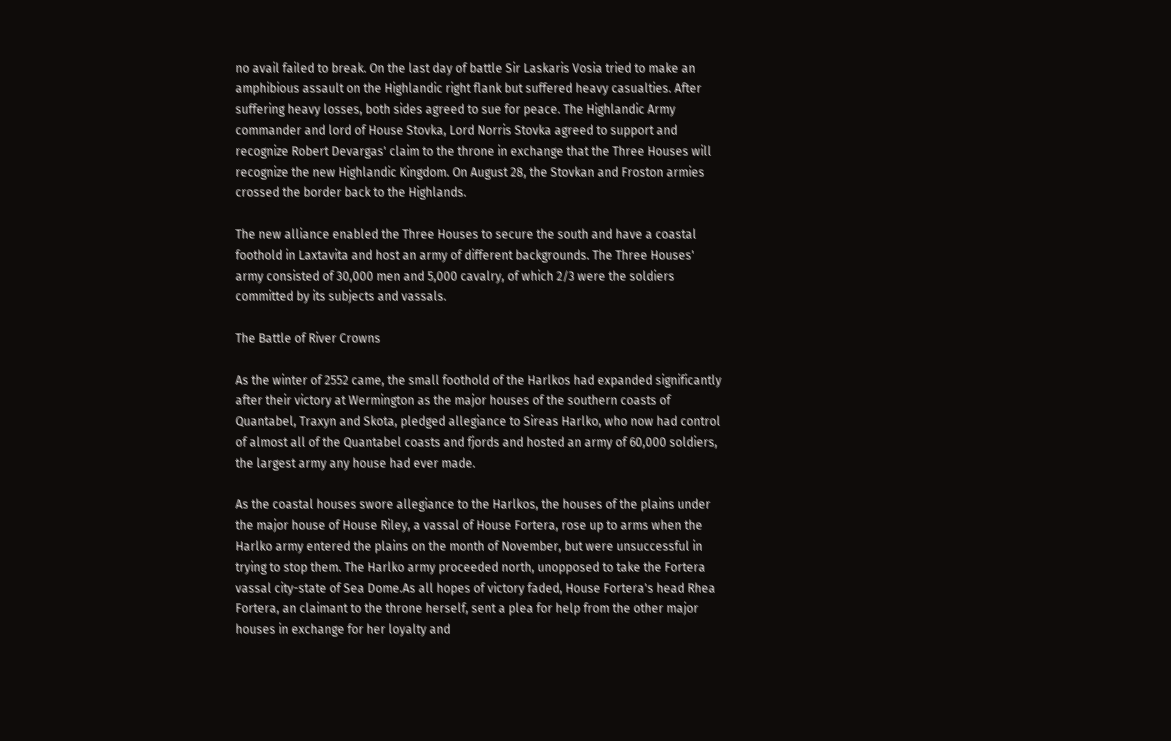no avail failed to break. On the last day of battle Sir Laskaris Vosia tried to make an amphibious assault on the Highlandic right flank but suffered heavy casualties. After suffering heavy losses, both sides agreed to sue for peace. The Highlandic Army commander and lord of House Stovka, Lord Norris Stovka agreed to support and recognize Robert Devargas' claim to the throne in exchange that the Three Houses will recognize the new Highlandic Kingdom. On August 28, the Stovkan and Froston armies crossed the border back to the Highlands.

The new alliance enabled the Three Houses to secure the south and have a coastal foothold in Laxtavita and host an army of different backgrounds. The Three Houses' army consisted of 30,000 men and 5,000 cavalry, of which 2/3 were the soldiers committed by its subjects and vassals.

The Battle of River Crowns

As the winter of 2552 came, the small foothold of the Harlkos had expanded significantly after their victory at Wermington as the major houses of the southern coasts of Quantabel, Traxyn and Skota, pledged allegiance to Sireas Harlko, who now had control of almost all of the Quantabel coasts and fjords and hosted an army of 60,000 soldiers, the largest army any house had ever made.

As the coastal houses swore allegiance to the Harlkos, the houses of the plains under the major house of House Riley, a vassal of House Fortera, rose up to arms when the Harlko army entered the plains on the month of November, but were unsuccessful in trying to stop them. The Harlko army proceeded north, unopposed to take the Fortera vassal city-state of Sea Dome.As all hopes of victory faded, House Fortera's head Rhea Fortera, an claimant to the throne herself, sent a plea for help from the other major houses in exchange for her loyalty and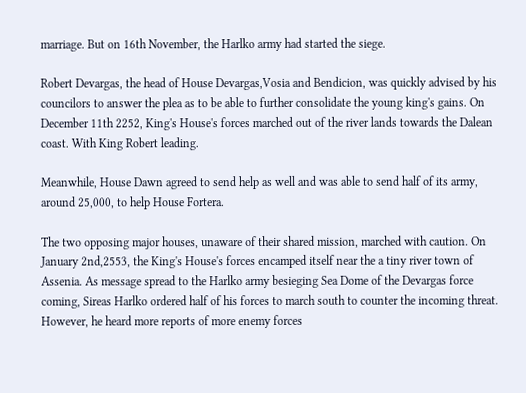marriage. But on 16th November, the Harlko army had started the siege.

Robert Devargas, the head of House Devargas,Vosia and Bendicion, was quickly advised by his councilors to answer the plea as to be able to further consolidate the young king's gains. On December 11th 2252, King's House's forces marched out of the river lands towards the Dalean coast. With King Robert leading.

Meanwhile, House Dawn agreed to send help as well and was able to send half of its army, around 25,000, to help House Fortera.

The two opposing major houses, unaware of their shared mission, marched with caution. On January 2nd,2553, the King's House's forces encamped itself near the a tiny river town of Assenia. As message spread to the Harlko army besieging Sea Dome of the Devargas force coming, Sireas Harlko ordered half of his forces to march south to counter the incoming threat. However, he heard more reports of more enemy forces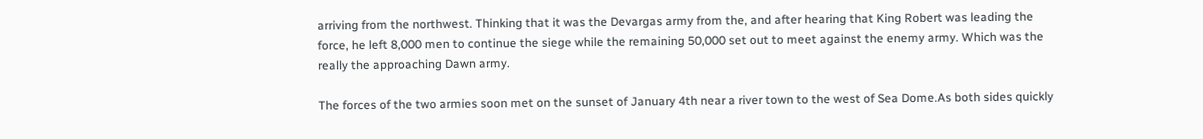arriving from the northwest. Thinking that it was the Devargas army from the, and after hearing that King Robert was leading the force, he left 8,000 men to continue the siege while the remaining 50,000 set out to meet against the enemy army. Which was the really the approaching Dawn army.

The forces of the two armies soon met on the sunset of January 4th near a river town to the west of Sea Dome.As both sides quickly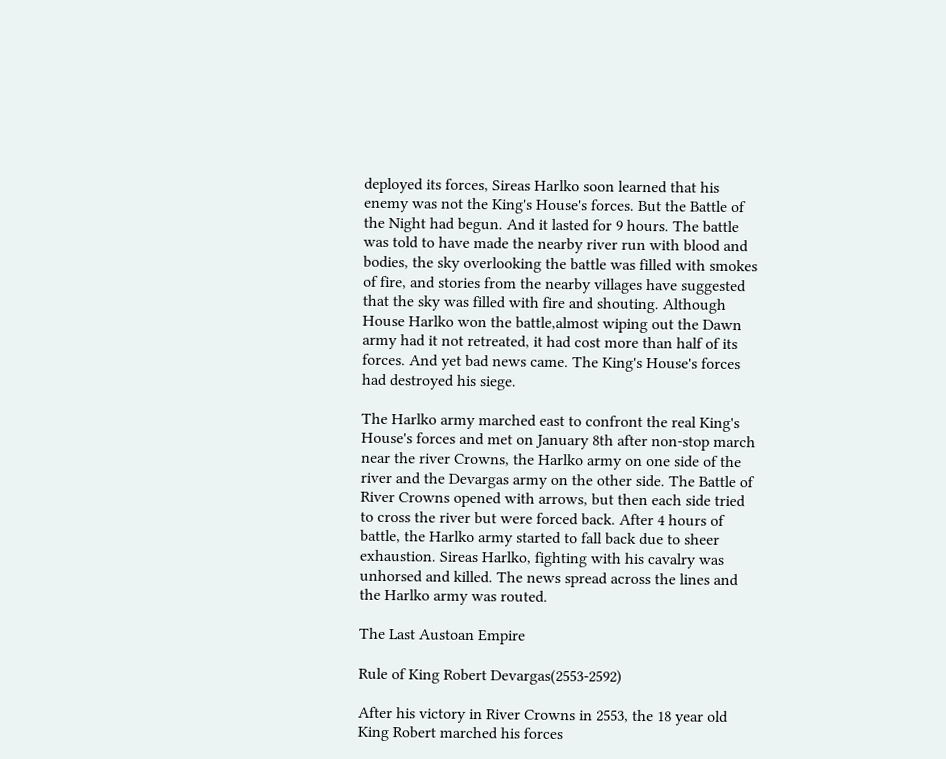deployed its forces, Sireas Harlko soon learned that his enemy was not the King's House's forces. But the Battle of the Night had begun. And it lasted for 9 hours. The battle was told to have made the nearby river run with blood and bodies, the sky overlooking the battle was filled with smokes of fire, and stories from the nearby villages have suggested that the sky was filled with fire and shouting. Although House Harlko won the battle,almost wiping out the Dawn army had it not retreated, it had cost more than half of its forces. And yet bad news came. The King's House's forces had destroyed his siege.

The Harlko army marched east to confront the real King's House's forces and met on January 8th after non-stop march near the river Crowns, the Harlko army on one side of the river and the Devargas army on the other side. The Battle of River Crowns opened with arrows, but then each side tried to cross the river but were forced back. After 4 hours of battle, the Harlko army started to fall back due to sheer exhaustion. Sireas Harlko, fighting with his cavalry was unhorsed and killed. The news spread across the lines and the Harlko army was routed.

The Last Austoan Empire

Rule of King Robert Devargas(2553-2592)

After his victory in River Crowns in 2553, the 18 year old King Robert marched his forces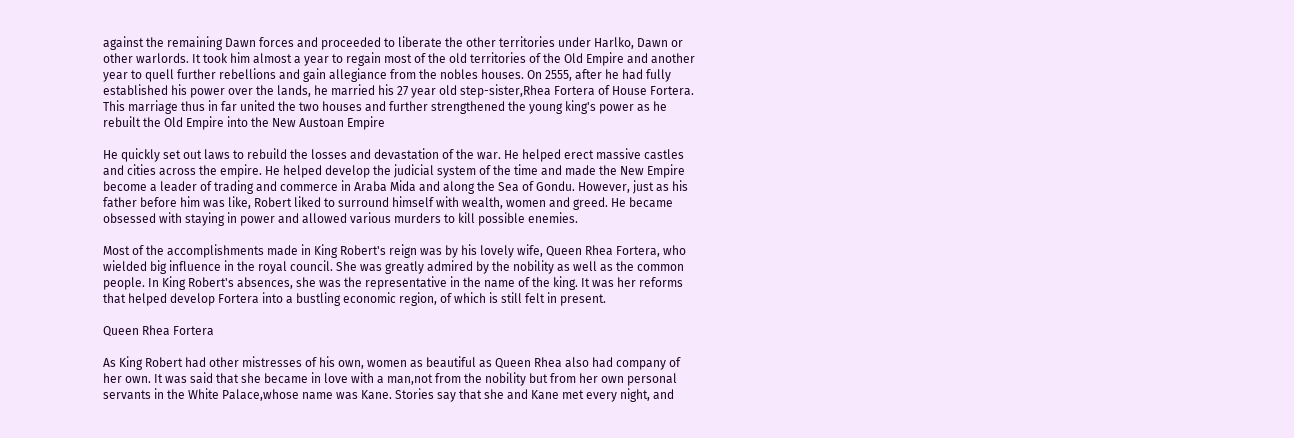against the remaining Dawn forces and proceeded to liberate the other territories under Harlko, Dawn or other warlords. It took him almost a year to regain most of the old territories of the Old Empire and another year to quell further rebellions and gain allegiance from the nobles houses. On 2555, after he had fully established his power over the lands, he married his 27 year old step-sister,Rhea Fortera of House Fortera. This marriage thus in far united the two houses and further strengthened the young king's power as he rebuilt the Old Empire into the New Austoan Empire

He quickly set out laws to rebuild the losses and devastation of the war. He helped erect massive castles and cities across the empire. He helped develop the judicial system of the time and made the New Empire become a leader of trading and commerce in Araba Mida and along the Sea of Gondu. However, just as his father before him was like, Robert liked to surround himself with wealth, women and greed. He became obsessed with staying in power and allowed various murders to kill possible enemies.

Most of the accomplishments made in King Robert's reign was by his lovely wife, Queen Rhea Fortera, who wielded big influence in the royal council. She was greatly admired by the nobility as well as the common people. In King Robert's absences, she was the representative in the name of the king. It was her reforms that helped develop Fortera into a bustling economic region, of which is still felt in present.

Queen Rhea Fortera

As King Robert had other mistresses of his own, women as beautiful as Queen Rhea also had company of her own. It was said that she became in love with a man,not from the nobility but from her own personal servants in the White Palace,whose name was Kane. Stories say that she and Kane met every night, and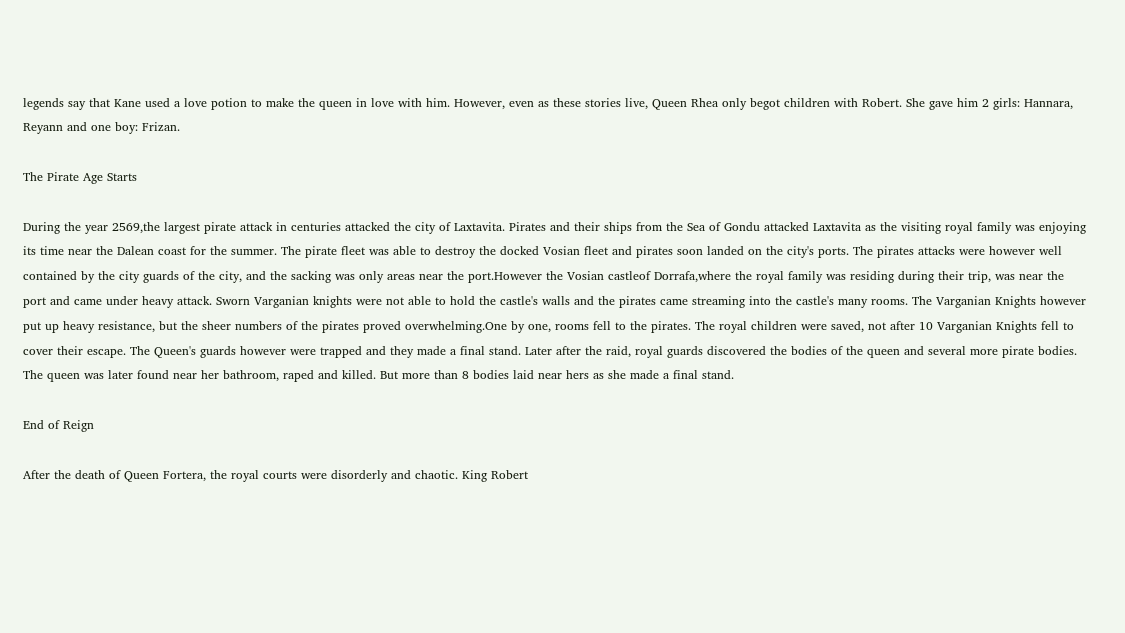legends say that Kane used a love potion to make the queen in love with him. However, even as these stories live, Queen Rhea only begot children with Robert. She gave him 2 girls: Hannara, Reyann and one boy: Frizan.

The Pirate Age Starts

During the year 2569,the largest pirate attack in centuries attacked the city of Laxtavita. Pirates and their ships from the Sea of Gondu attacked Laxtavita as the visiting royal family was enjoying its time near the Dalean coast for the summer. The pirate fleet was able to destroy the docked Vosian fleet and pirates soon landed on the city's ports. The pirates attacks were however well contained by the city guards of the city, and the sacking was only areas near the port.However the Vosian castleof Dorrafa,where the royal family was residing during their trip, was near the port and came under heavy attack. Sworn Varganian knights were not able to hold the castle's walls and the pirates came streaming into the castle's many rooms. The Varganian Knights however put up heavy resistance, but the sheer numbers of the pirates proved overwhelming.One by one, rooms fell to the pirates. The royal children were saved, not after 10 Varganian Knights fell to cover their escape. The Queen's guards however were trapped and they made a final stand. Later after the raid, royal guards discovered the bodies of the queen and several more pirate bodies. The queen was later found near her bathroom, raped and killed. But more than 8 bodies laid near hers as she made a final stand.

End of Reign

After the death of Queen Fortera, the royal courts were disorderly and chaotic. King Robert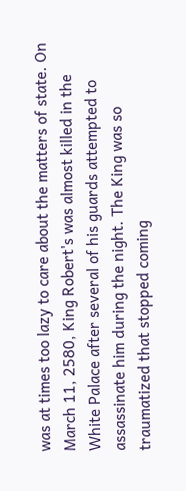was at times too lazy to care about the matters of state. On March 11, 2580, King Robert's was almost killed in the White Palace after several of his guards attempted to assassinate him during the night. The King was so traumatized that stopped coming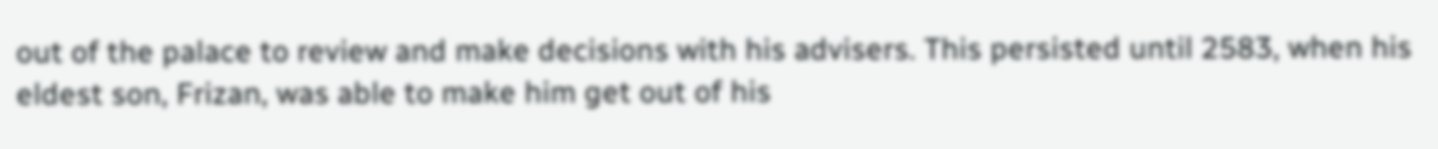out of the palace to review and make decisions with his advisers. This persisted until 2583, when his eldest son, Frizan, was able to make him get out of his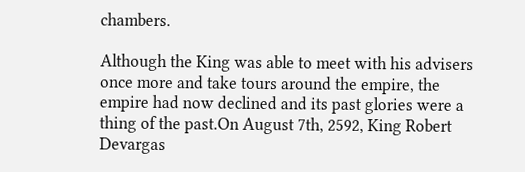chambers.

Although the King was able to meet with his advisers once more and take tours around the empire, the empire had now declined and its past glories were a thing of the past.On August 7th, 2592, King Robert Devargas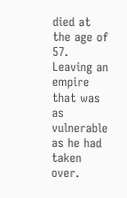died at the age of 57. Leaving an empire that was as vulnerable as he had taken over.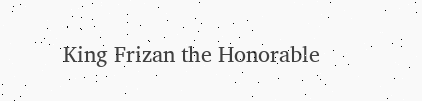King Frizan the Honorable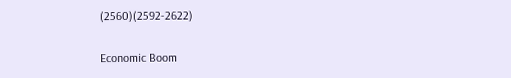(2560)(2592-2622)

Economic Boom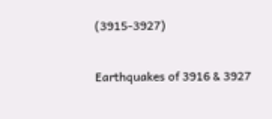(3915-3927)

Earthquakes of 3916 & 3927